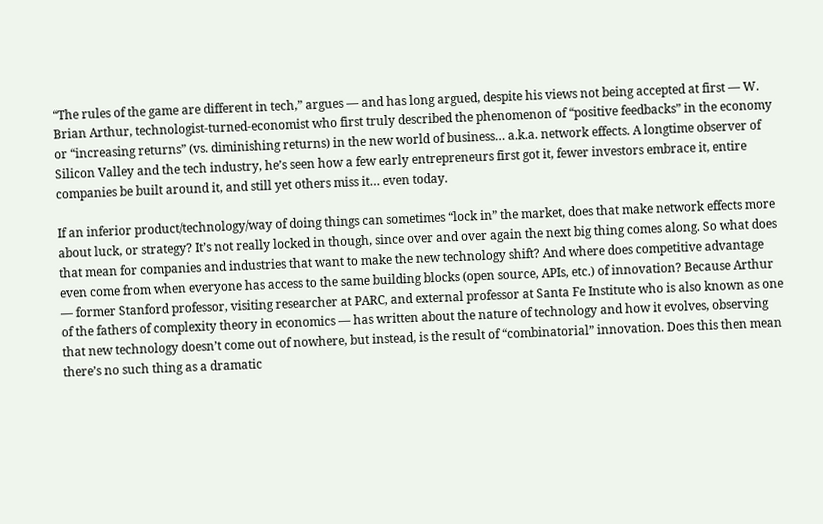“The rules of the game are different in tech,” argues — and has long argued, despite his views not being accepted at first — W. Brian Arthur, technologist-turned-economist who first truly described the phenomenon of “positive feedbacks” in the economy or “increasing returns” (vs. diminishing returns) in the new world of business… a.k.a. network effects. A longtime observer of Silicon Valley and the tech industry, he’s seen how a few early entrepreneurs first got it, fewer investors embrace it, entire companies be built around it, and still yet others miss it… even today.

If an inferior product/technology/way of doing things can sometimes “lock in” the market, does that make network effects more about luck, or strategy? It’s not really locked in though, since over and over again the next big thing comes along. So what does that mean for companies and industries that want to make the new technology shift? And where does competitive advantage even come from when everyone has access to the same building blocks (open source, APIs, etc.) of innovation? Because Arthur — former Stanford professor, visiting researcher at PARC, and external professor at Santa Fe Institute who is also known as one of the fathers of complexity theory in economics — has written about the nature of technology and how it evolves, observing that new technology doesn’t come out of nowhere, but instead, is the result of “combinatorial” innovation. Does this then mean there’s no such thing as a dramatic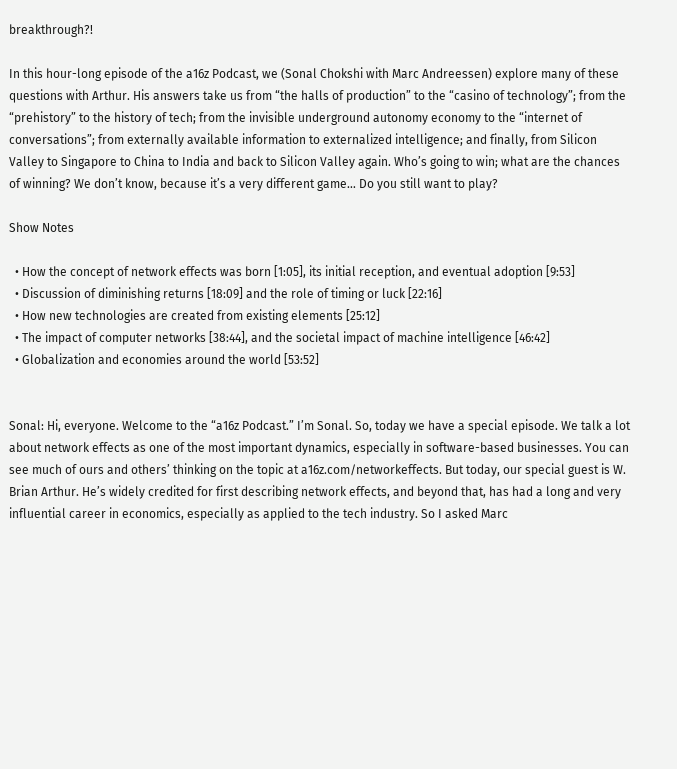breakthrough?!

In this hour-long episode of the a16z Podcast, we (Sonal Chokshi with Marc Andreessen) explore many of these questions with Arthur. His answers take us from “the halls of production” to the “casino of technology”; from the “prehistory” to the history of tech; from the invisible underground autonomy economy to the “internet of conversations”; from externally available information to externalized intelligence; and finally, from Silicon Valley to Singapore to China to India and back to Silicon Valley again. Who’s going to win; what are the chances of winning? We don’t know, because it’s a very different game… Do you still want to play?

Show Notes

  • How the concept of network effects was born [1:05], its initial reception, and eventual adoption [9:53]
  • Discussion of diminishing returns [18:09] and the role of timing or luck [22:16]
  • How new technologies are created from existing elements [25:12]
  • The impact of computer networks [38:44], and the societal impact of machine intelligence [46:42]
  • Globalization and economies around the world [53:52]


Sonal: Hi, everyone. Welcome to the “a16z Podcast.” I’m Sonal. So, today we have a special episode. We talk a lot about network effects as one of the most important dynamics, especially in software-based businesses. You can see much of ours and others’ thinking on the topic at a16z.com/networkeffects. But today, our special guest is W. Brian Arthur. He’s widely credited for first describing network effects, and beyond that, has had a long and very influential career in economics, especially as applied to the tech industry. So I asked Marc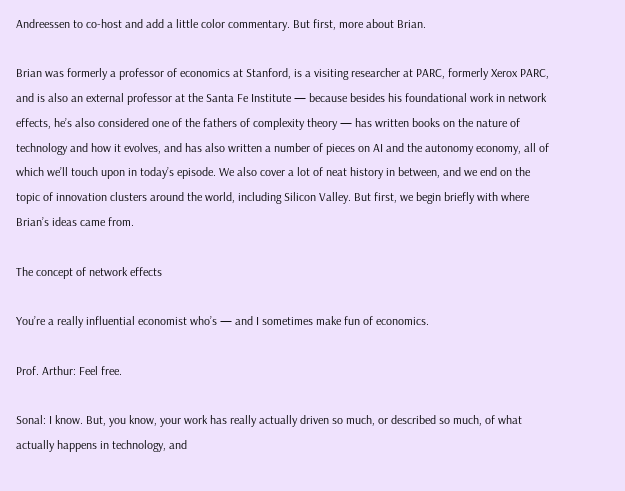Andreessen to co-host and add a little color commentary. But first, more about Brian.

Brian was formerly a professor of economics at Stanford, is a visiting researcher at PARC, formerly Xerox PARC, and is also an external professor at the Santa Fe Institute — because besides his foundational work in network effects, he’s also considered one of the fathers of complexity theory — has written books on the nature of technology and how it evolves, and has also written a number of pieces on AI and the autonomy economy, all of which we’ll touch upon in today’s episode. We also cover a lot of neat history in between, and we end on the topic of innovation clusters around the world, including Silicon Valley. But first, we begin briefly with where Brian’s ideas came from.

The concept of network effects

You’re a really influential economist who’s — and I sometimes make fun of economics.

Prof. Arthur: Feel free.

Sonal: I know. But, you know, your work has really actually driven so much, or described so much, of what actually happens in technology, and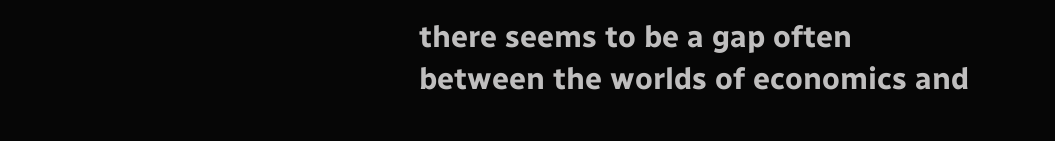there seems to be a gap often between the worlds of economics and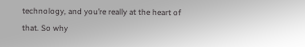technology, and you’re really at the heart of that. So why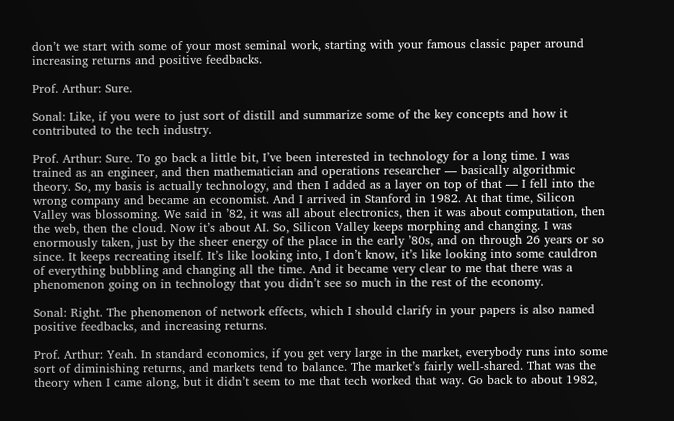don’t we start with some of your most seminal work, starting with your famous classic paper around increasing returns and positive feedbacks.

Prof. Arthur: Sure.

Sonal: Like, if you were to just sort of distill and summarize some of the key concepts and how it contributed to the tech industry.

Prof. Arthur: Sure. To go back a little bit, I’ve been interested in technology for a long time. I was trained as an engineer, and then mathematician and operations researcher — basically algorithmic theory. So, my basis is actually technology, and then I added as a layer on top of that — I fell into the wrong company and became an economist. And I arrived in Stanford in 1982. At that time, Silicon Valley was blossoming. We said in ’82, it was all about electronics, then it was about computation, then the web, then the cloud. Now it’s about AI. So, Silicon Valley keeps morphing and changing. I was enormously taken, just by the sheer energy of the place in the early ’80s, and on through 26 years or so since. It keeps recreating itself. It’s like looking into, I don’t know, it’s like looking into some cauldron of everything bubbling and changing all the time. And it became very clear to me that there was a phenomenon going on in technology that you didn’t see so much in the rest of the economy.

Sonal: Right. The phenomenon of network effects, which I should clarify in your papers is also named positive feedbacks, and increasing returns.

Prof. Arthur: Yeah. In standard economics, if you get very large in the market, everybody runs into some sort of diminishing returns, and markets tend to balance. The market’s fairly well-shared. That was the theory when I came along, but it didn’t seem to me that tech worked that way. Go back to about 1982,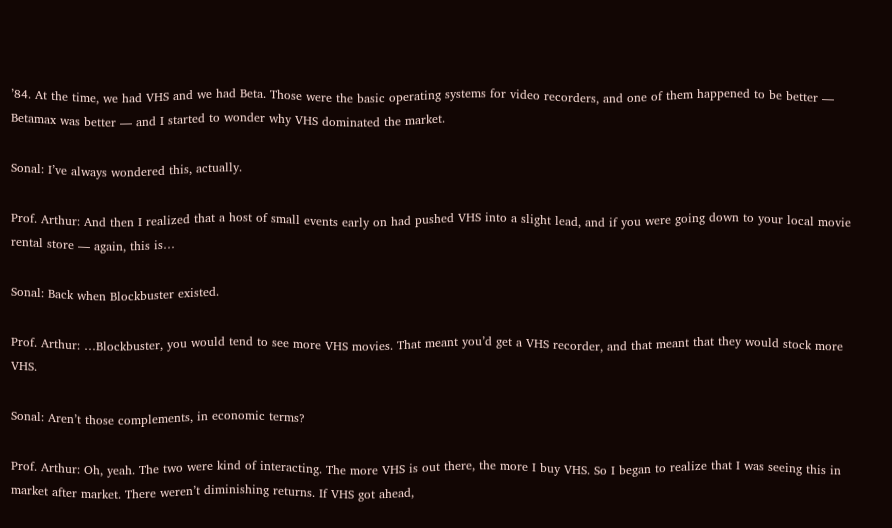’84. At the time, we had VHS and we had Beta. Those were the basic operating systems for video recorders, and one of them happened to be better — Betamax was better — and I started to wonder why VHS dominated the market.

Sonal: I’ve always wondered this, actually.

Prof. Arthur: And then I realized that a host of small events early on had pushed VHS into a slight lead, and if you were going down to your local movie rental store — again, this is…

Sonal: Back when Blockbuster existed.

Prof. Arthur: …Blockbuster, you would tend to see more VHS movies. That meant you’d get a VHS recorder, and that meant that they would stock more VHS.

Sonal: Aren’t those complements, in economic terms?

Prof. Arthur: Oh, yeah. The two were kind of interacting. The more VHS is out there, the more I buy VHS. So I began to realize that I was seeing this in market after market. There weren’t diminishing returns. If VHS got ahead,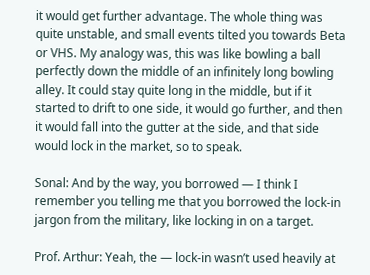it would get further advantage. The whole thing was quite unstable, and small events tilted you towards Beta or VHS. My analogy was, this was like bowling a ball perfectly down the middle of an infinitely long bowling alley. It could stay quite long in the middle, but if it started to drift to one side, it would go further, and then it would fall into the gutter at the side, and that side would lock in the market, so to speak.

Sonal: And by the way, you borrowed — I think I remember you telling me that you borrowed the lock-in jargon from the military, like locking in on a target.

Prof. Arthur: Yeah, the — lock-in wasn’t used heavily at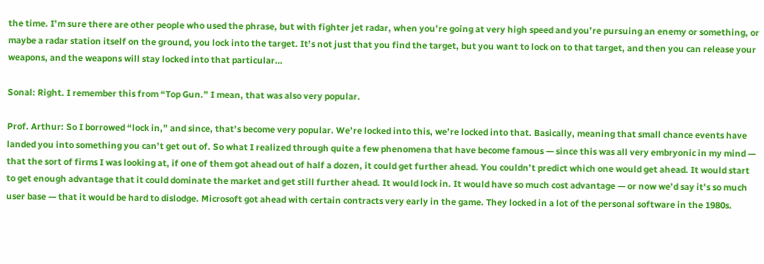the time. I’m sure there are other people who used the phrase, but with fighter jet radar, when you’re going at very high speed and you’re pursuing an enemy or something, or maybe a radar station itself on the ground, you lock into the target. It’s not just that you find the target, but you want to lock on to that target, and then you can release your weapons, and the weapons will stay locked into that particular…

Sonal: Right. I remember this from “Top Gun.” I mean, that was also very popular.

Prof. Arthur: So I borrowed “lock in,” and since, that’s become very popular. We’re locked into this, we’re locked into that. Basically, meaning that small chance events have landed you into something you can’t get out of. So what I realized through quite a few phenomena that have become famous — since this was all very embryonic in my mind — that the sort of firms I was looking at, if one of them got ahead out of half a dozen, it could get further ahead. You couldn’t predict which one would get ahead. It would start to get enough advantage that it could dominate the market and get still further ahead. It would lock in. It would have so much cost advantage — or now we’d say it’s so much user base — that it would be hard to dislodge. Microsoft got ahead with certain contracts very early in the game. They locked in a lot of the personal software in the 1980s.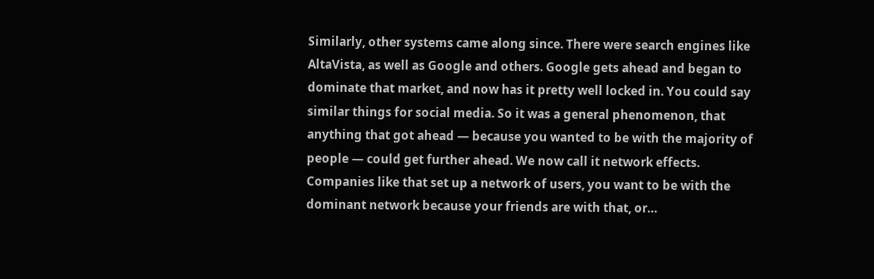Similarly, other systems came along since. There were search engines like AltaVista, as well as Google and others. Google gets ahead and began to dominate that market, and now has it pretty well locked in. You could say similar things for social media. So it was a general phenomenon, that anything that got ahead — because you wanted to be with the majority of people — could get further ahead. We now call it network effects. Companies like that set up a network of users, you want to be with the dominant network because your friends are with that, or…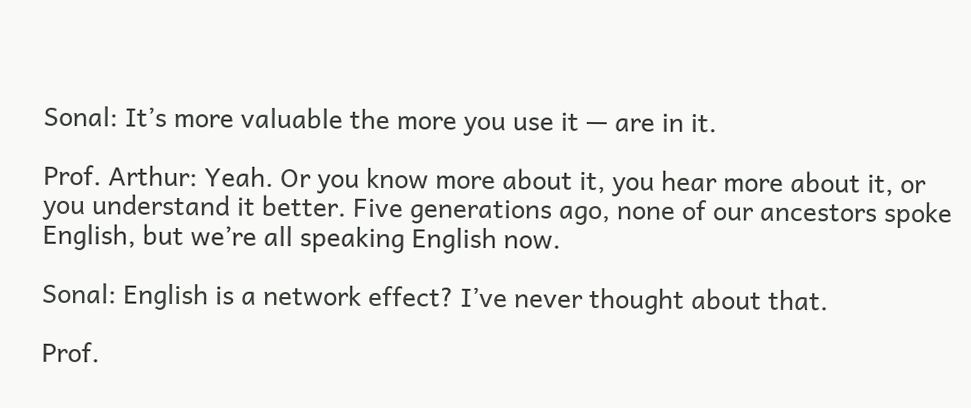Sonal: It’s more valuable the more you use it — are in it.

Prof. Arthur: Yeah. Or you know more about it, you hear more about it, or you understand it better. Five generations ago, none of our ancestors spoke English, but we’re all speaking English now.

Sonal: English is a network effect? I’ve never thought about that.

Prof.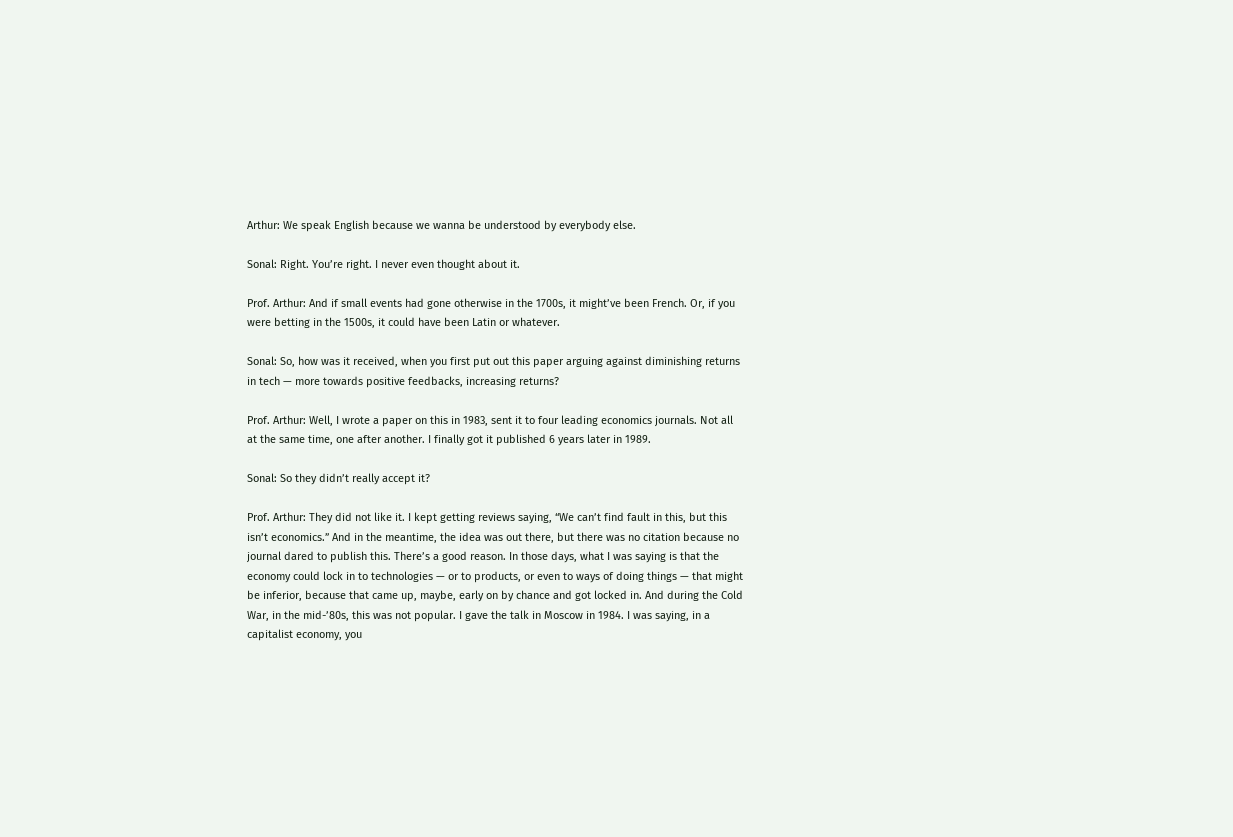Arthur: We speak English because we wanna be understood by everybody else.

Sonal: Right. You’re right. I never even thought about it.

Prof. Arthur: And if small events had gone otherwise in the 1700s, it might’ve been French. Or, if you were betting in the 1500s, it could have been Latin or whatever.

Sonal: So, how was it received, when you first put out this paper arguing against diminishing returns in tech — more towards positive feedbacks, increasing returns?

Prof. Arthur: Well, I wrote a paper on this in 1983, sent it to four leading economics journals. Not all at the same time, one after another. I finally got it published 6 years later in 1989.

Sonal: So they didn’t really accept it?

Prof. Arthur: They did not like it. I kept getting reviews saying, “We can’t find fault in this, but this isn’t economics.” And in the meantime, the idea was out there, but there was no citation because no journal dared to publish this. There’s a good reason. In those days, what I was saying is that the economy could lock in to technologies — or to products, or even to ways of doing things — that might be inferior, because that came up, maybe, early on by chance and got locked in. And during the Cold War, in the mid-’80s, this was not popular. I gave the talk in Moscow in 1984. I was saying, in a capitalist economy, you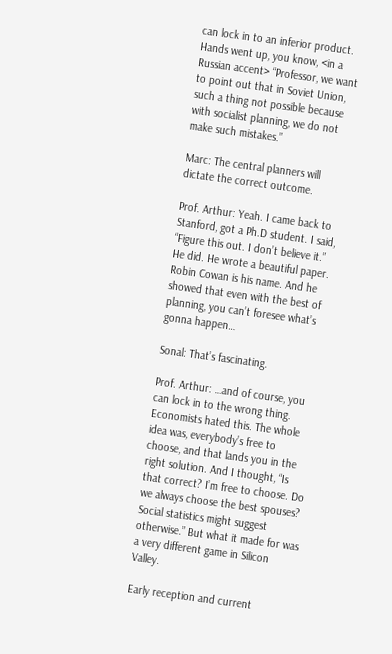can lock in to an inferior product. Hands went up, you know, <in a Russian accent> “Professor, we want to point out that in Soviet Union, such a thing not possible because with socialist planning, we do not make such mistakes.”

Marc: The central planners will dictate the correct outcome.

Prof. Arthur: Yeah. I came back to Stanford, got a Ph.D student. I said, “Figure this out. I don’t believe it.” He did. He wrote a beautiful paper. Robin Cowan is his name. And he showed that even with the best of planning, you can’t foresee what’s gonna happen…

Sonal: That’s fascinating.

Prof. Arthur: …and of course, you can lock in to the wrong thing. Economists hated this. The whole idea was, everybody’s free to choose, and that lands you in the right solution. And I thought, “Is that correct? I’m free to choose. Do we always choose the best spouses? Social statistics might suggest otherwise.” But what it made for was a very different game in Silicon Valley.

Early reception and current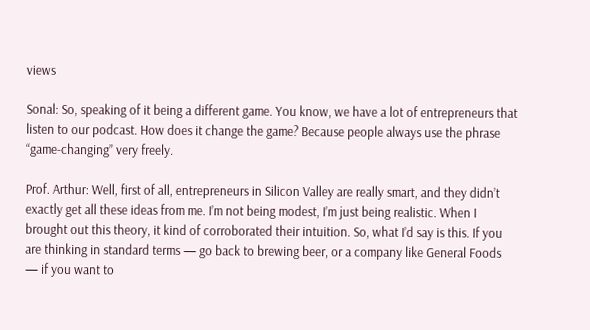views

Sonal: So, speaking of it being a different game. You know, we have a lot of entrepreneurs that listen to our podcast. How does it change the game? Because people always use the phrase “game-changing” very freely.

Prof. Arthur: Well, first of all, entrepreneurs in Silicon Valley are really smart, and they didn’t exactly get all these ideas from me. I’m not being modest, I’m just being realistic. When I brought out this theory, it kind of corroborated their intuition. So, what I’d say is this. If you are thinking in standard terms — go back to brewing beer, or a company like General Foods — if you want to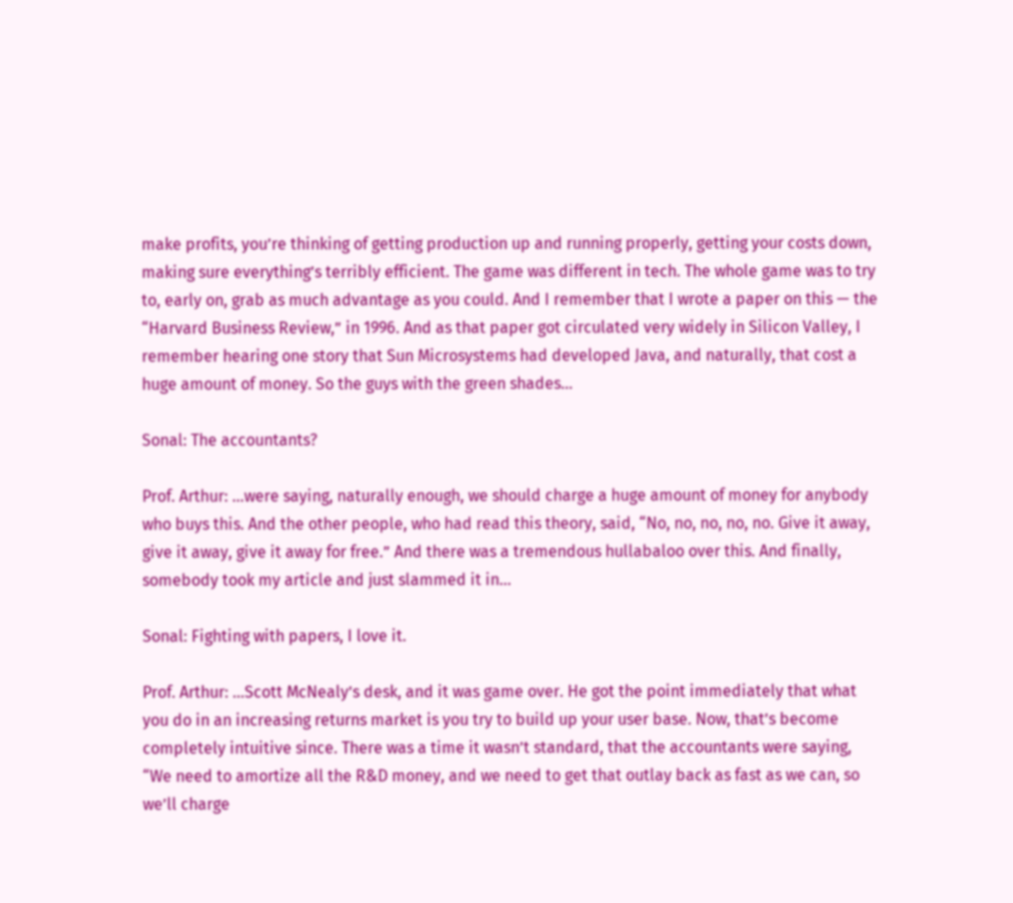make profits, you’re thinking of getting production up and running properly, getting your costs down, making sure everything’s terribly efficient. The game was different in tech. The whole game was to try to, early on, grab as much advantage as you could. And I remember that I wrote a paper on this — the “Harvard Business Review,” in 1996. And as that paper got circulated very widely in Silicon Valley, I remember hearing one story that Sun Microsystems had developed Java, and naturally, that cost a huge amount of money. So the guys with the green shades…

Sonal: The accountants?

Prof. Arthur: …were saying, naturally enough, we should charge a huge amount of money for anybody who buys this. And the other people, who had read this theory, said, “No, no, no, no, no. Give it away, give it away, give it away for free.” And there was a tremendous hullabaloo over this. And finally, somebody took my article and just slammed it in…

Sonal: Fighting with papers, I love it.

Prof. Arthur: …Scott McNealy’s desk, and it was game over. He got the point immediately that what you do in an increasing returns market is you try to build up your user base. Now, that’s become completely intuitive since. There was a time it wasn’t standard, that the accountants were saying, “We need to amortize all the R&D money, and we need to get that outlay back as fast as we can, so we’ll charge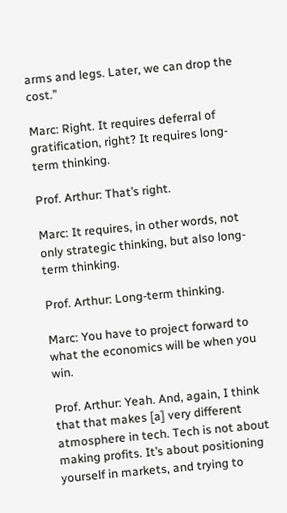arms and legs. Later, we can drop the cost.”

Marc: Right. It requires deferral of gratification, right? It requires long-term thinking.

Prof. Arthur: That’s right.

Marc: It requires, in other words, not only strategic thinking, but also long-term thinking.

Prof. Arthur: Long-term thinking.

Marc: You have to project forward to what the economics will be when you win.

Prof. Arthur: Yeah. And, again, I think that that makes [a] very different atmosphere in tech. Tech is not about making profits. It’s about positioning yourself in markets, and trying to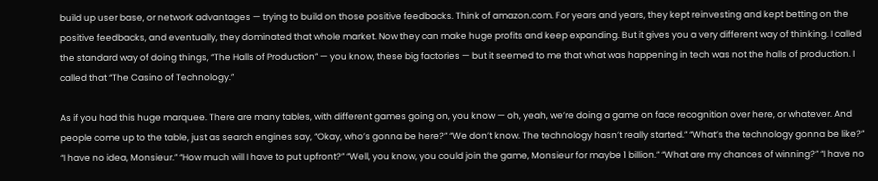build up user base, or network advantages — trying to build on those positive feedbacks. Think of amazon.com. For years and years, they kept reinvesting and kept betting on the positive feedbacks, and eventually, they dominated that whole market. Now they can make huge profits and keep expanding. But it gives you a very different way of thinking. I called the standard way of doing things, “The Halls of Production” — you know, these big factories — but it seemed to me that what was happening in tech was not the halls of production. I called that “The Casino of Technology.”

As if you had this huge marquee. There are many tables, with different games going on, you know — oh, yeah, we’re doing a game on face recognition over here, or whatever. And people come up to the table, just as search engines say, “Okay, who’s gonna be here?” “We don’t know. The technology hasn’t really started.” “What’s the technology gonna be like?” “I have no idea, Monsieur.” “How much will I have to put upfront?” “Well, you know, you could join the game, Monsieur for maybe 1 billion.” “What are my chances of winning?” “I have no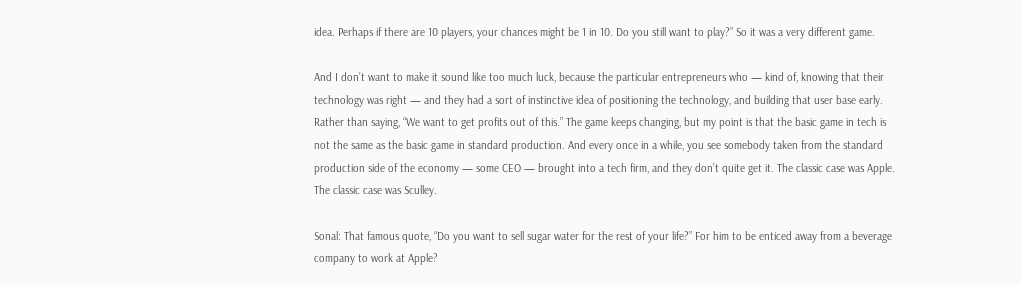idea. Perhaps if there are 10 players, your chances might be 1 in 10. Do you still want to play?” So it was a very different game.

And I don’t want to make it sound like too much luck, because the particular entrepreneurs who — kind of, knowing that their technology was right — and they had a sort of instinctive idea of positioning the technology, and building that user base early. Rather than saying, “We want to get profits out of this.” The game keeps changing, but my point is that the basic game in tech is not the same as the basic game in standard production. And every once in a while, you see somebody taken from the standard production side of the economy — some CEO — brought into a tech firm, and they don’t quite get it. The classic case was Apple. The classic case was Sculley.

Sonal: That famous quote, “Do you want to sell sugar water for the rest of your life?” For him to be enticed away from a beverage company to work at Apple?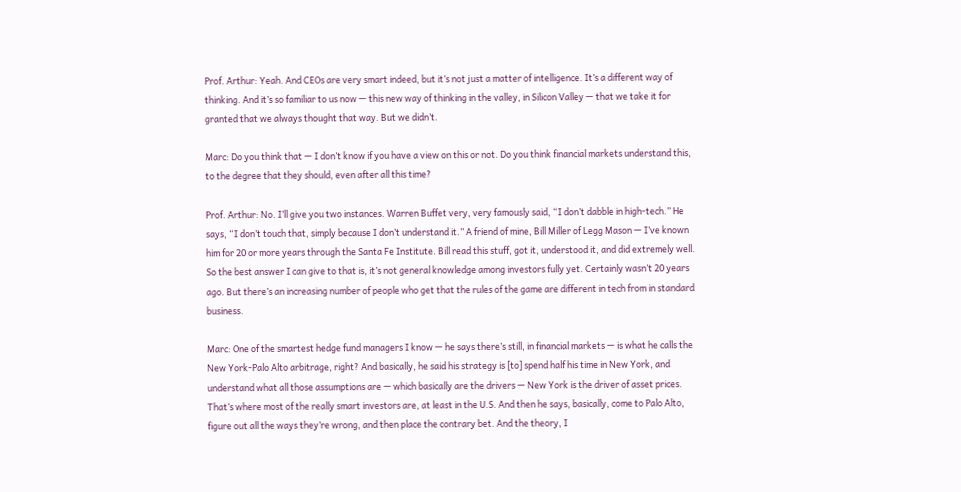Prof. Arthur: Yeah. And CEOs are very smart indeed, but it’s not just a matter of intelligence. It’s a different way of thinking. And it’s so familiar to us now — this new way of thinking in the valley, in Silicon Valley — that we take it for granted that we always thought that way. But we didn’t.

Marc: Do you think that — I don’t know if you have a view on this or not. Do you think financial markets understand this, to the degree that they should, even after all this time?

Prof. Arthur: No. I’ll give you two instances. Warren Buffet very, very famously said, “I don’t dabble in high-tech.” He says, “I don’t touch that, simply because I don’t understand it.” A friend of mine, Bill Miller of Legg Mason — I’ve known him for 20 or more years through the Santa Fe Institute. Bill read this stuff, got it, understood it, and did extremely well. So the best answer I can give to that is, it’s not general knowledge among investors fully yet. Certainly wasn’t 20 years ago. But there’s an increasing number of people who get that the rules of the game are different in tech from in standard business.

Marc: One of the smartest hedge fund managers I know — he says there’s still, in financial markets — is what he calls the New York-Palo Alto arbitrage, right? And basically, he said his strategy is [to] spend half his time in New York, and understand what all those assumptions are — which basically are the drivers — New York is the driver of asset prices. That’s where most of the really smart investors are, at least in the U.S. And then he says, basically, come to Palo Alto, figure out all the ways they’re wrong, and then place the contrary bet. And the theory, I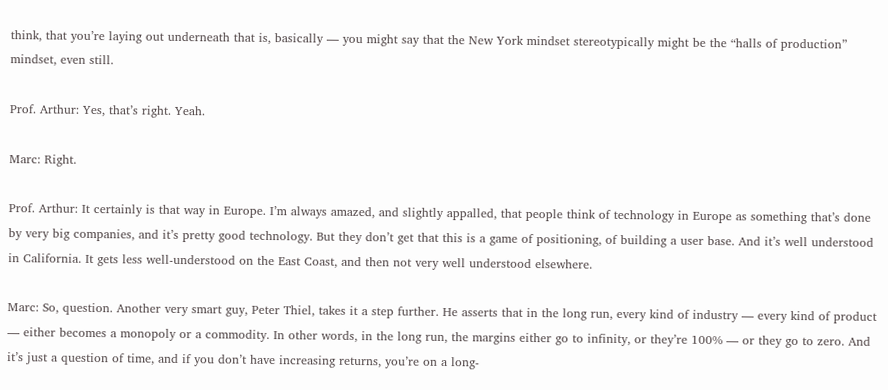think, that you’re laying out underneath that is, basically — you might say that the New York mindset stereotypically might be the “halls of production” mindset, even still.

Prof. Arthur: Yes, that’s right. Yeah.

Marc: Right.

Prof. Arthur: It certainly is that way in Europe. I’m always amazed, and slightly appalled, that people think of technology in Europe as something that’s done by very big companies, and it’s pretty good technology. But they don’t get that this is a game of positioning, of building a user base. And it’s well understood in California. It gets less well-understood on the East Coast, and then not very well understood elsewhere.

Marc: So, question. Another very smart guy, Peter Thiel, takes it a step further. He asserts that in the long run, every kind of industry — every kind of product — either becomes a monopoly or a commodity. In other words, in the long run, the margins either go to infinity, or they’re 100% — or they go to zero. And it’s just a question of time, and if you don’t have increasing returns, you’re on a long-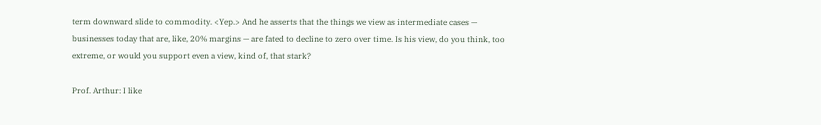term downward slide to commodity. <Yep.> And he asserts that the things we view as intermediate cases — businesses today that are, like, 20% margins — are fated to decline to zero over time. Is his view, do you think, too extreme, or would you support even a view, kind of, that stark?

Prof. Arthur: I like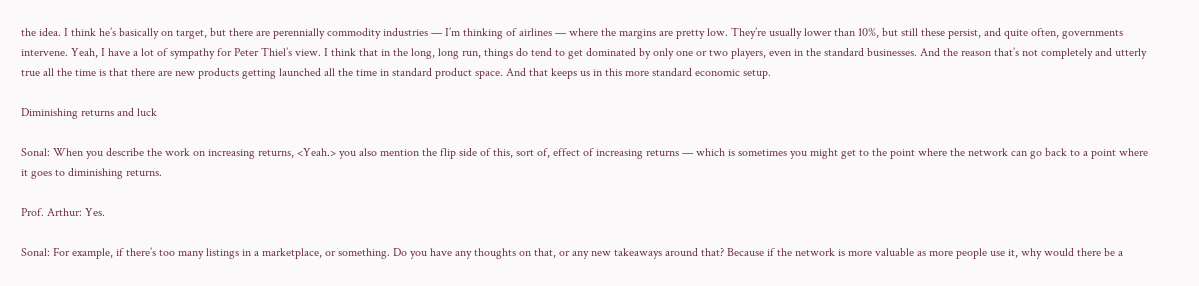the idea. I think he’s basically on target, but there are perennially commodity industries — I’m thinking of airlines — where the margins are pretty low. They’re usually lower than 10%, but still these persist, and quite often, governments intervene. Yeah, I have a lot of sympathy for Peter Thiel’s view. I think that in the long, long run, things do tend to get dominated by only one or two players, even in the standard businesses. And the reason that’s not completely and utterly true all the time is that there are new products getting launched all the time in standard product space. And that keeps us in this more standard economic setup.

Diminishing returns and luck

Sonal: When you describe the work on increasing returns, <Yeah.> you also mention the flip side of this, sort of, effect of increasing returns — which is sometimes you might get to the point where the network can go back to a point where it goes to diminishing returns.

Prof. Arthur: Yes.

Sonal: For example, if there’s too many listings in a marketplace, or something. Do you have any thoughts on that, or any new takeaways around that? Because if the network is more valuable as more people use it, why would there be a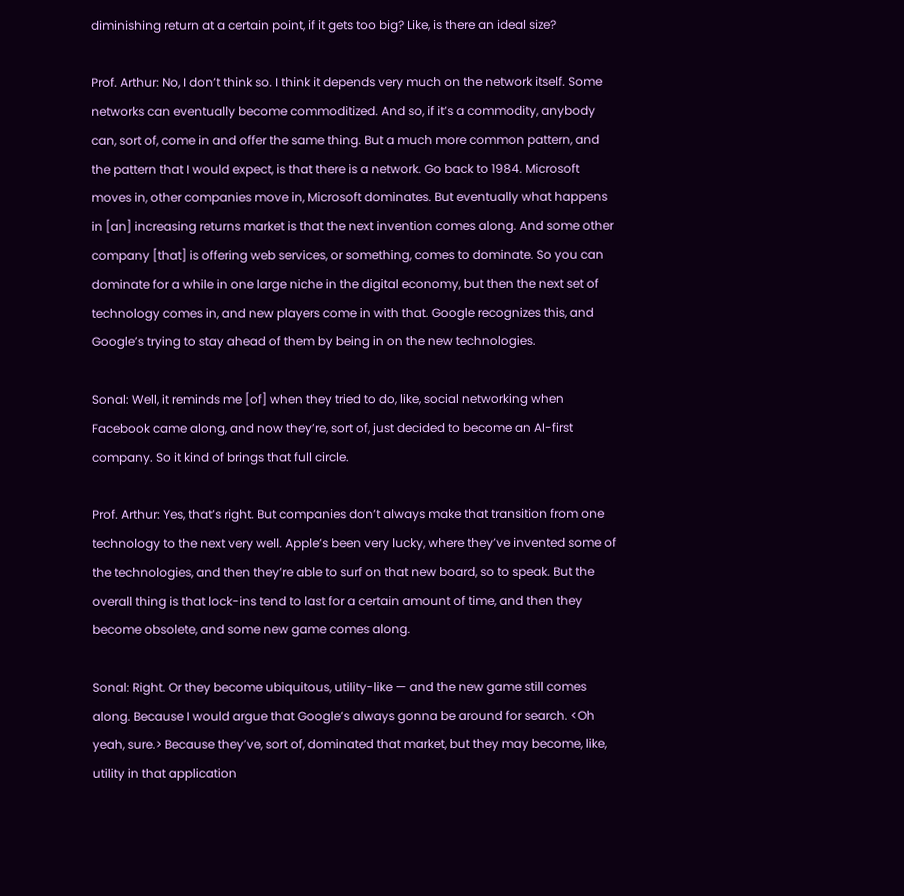diminishing return at a certain point, if it gets too big? Like, is there an ideal size?

Prof. Arthur: No, I don’t think so. I think it depends very much on the network itself. Some networks can eventually become commoditized. And so, if it’s a commodity, anybody can, sort of, come in and offer the same thing. But a much more common pattern, and the pattern that I would expect, is that there is a network. Go back to 1984. Microsoft moves in, other companies move in, Microsoft dominates. But eventually what happens in [an] increasing returns market is that the next invention comes along. And some other company [that] is offering web services, or something, comes to dominate. So you can dominate for a while in one large niche in the digital economy, but then the next set of technology comes in, and new players come in with that. Google recognizes this, and Google’s trying to stay ahead of them by being in on the new technologies.

Sonal: Well, it reminds me [of] when they tried to do, like, social networking when Facebook came along, and now they’re, sort of, just decided to become an AI-first company. So it kind of brings that full circle.

Prof. Arthur: Yes, that’s right. But companies don’t always make that transition from one technology to the next very well. Apple’s been very lucky, where they’ve invented some of the technologies, and then they’re able to surf on that new board, so to speak. But the overall thing is that lock-ins tend to last for a certain amount of time, and then they become obsolete, and some new game comes along.

Sonal: Right. Or they become ubiquitous, utility-like — and the new game still comes along. Because I would argue that Google’s always gonna be around for search. <Oh yeah, sure.> Because they’ve, sort of, dominated that market, but they may become, like, utility in that application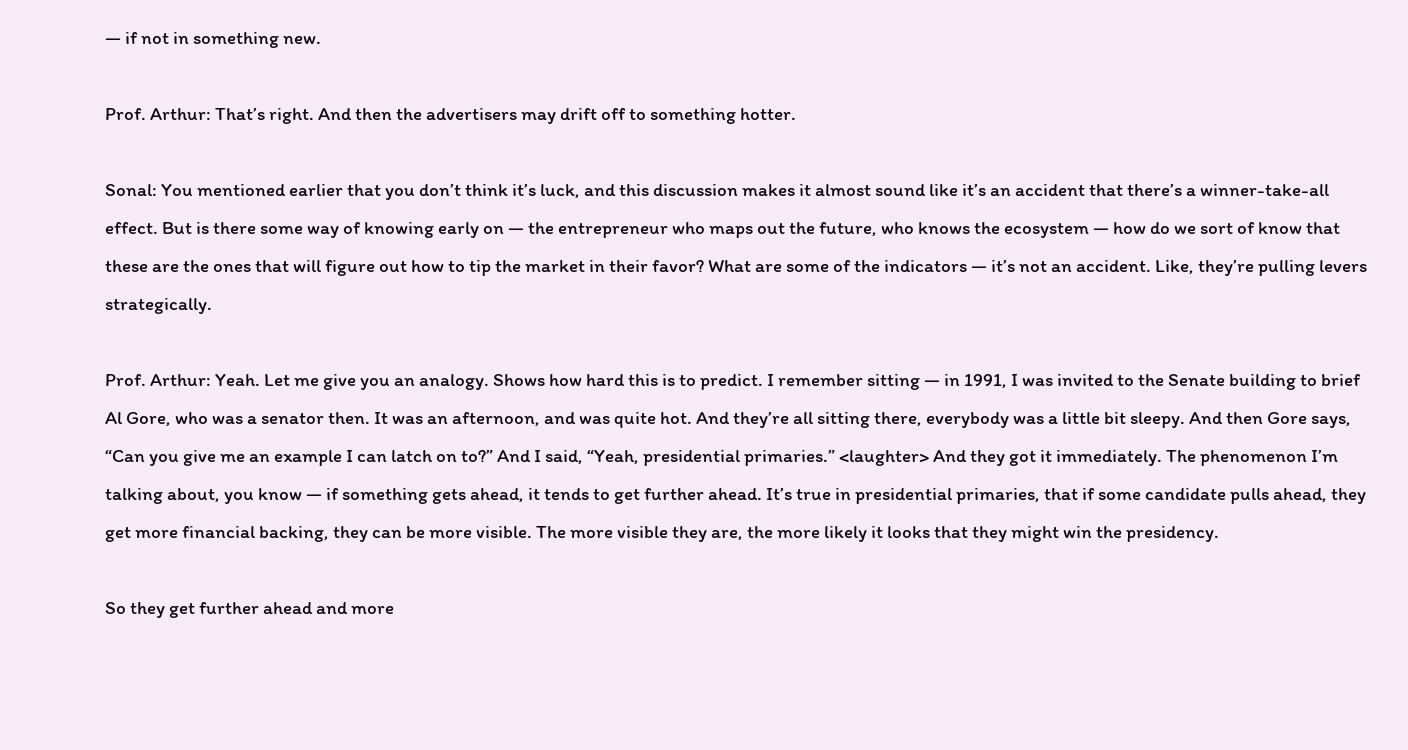— if not in something new.

Prof. Arthur: That’s right. And then the advertisers may drift off to something hotter.

Sonal: You mentioned earlier that you don’t think it’s luck, and this discussion makes it almost sound like it’s an accident that there’s a winner-take-all effect. But is there some way of knowing early on — the entrepreneur who maps out the future, who knows the ecosystem — how do we sort of know that these are the ones that will figure out how to tip the market in their favor? What are some of the indicators — it’s not an accident. Like, they’re pulling levers strategically.

Prof. Arthur: Yeah. Let me give you an analogy. Shows how hard this is to predict. I remember sitting — in 1991, I was invited to the Senate building to brief Al Gore, who was a senator then. It was an afternoon, and was quite hot. And they’re all sitting there, everybody was a little bit sleepy. And then Gore says, “Can you give me an example I can latch on to?” And I said, “Yeah, presidential primaries.” <laughter> And they got it immediately. The phenomenon I’m talking about, you know — if something gets ahead, it tends to get further ahead. It’s true in presidential primaries, that if some candidate pulls ahead, they get more financial backing, they can be more visible. The more visible they are, the more likely it looks that they might win the presidency.

So they get further ahead and more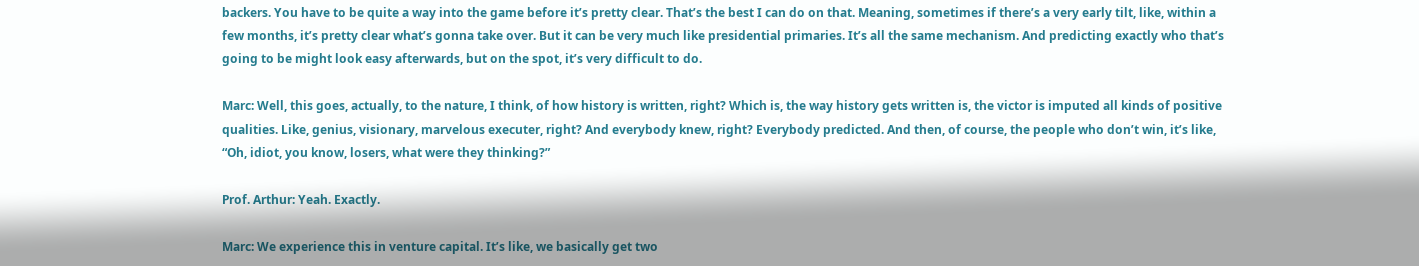backers. You have to be quite a way into the game before it’s pretty clear. That’s the best I can do on that. Meaning, sometimes if there’s a very early tilt, like, within a few months, it’s pretty clear what’s gonna take over. But it can be very much like presidential primaries. It’s all the same mechanism. And predicting exactly who that’s going to be might look easy afterwards, but on the spot, it’s very difficult to do.

Marc: Well, this goes, actually, to the nature, I think, of how history is written, right? Which is, the way history gets written is, the victor is imputed all kinds of positive qualities. Like, genius, visionary, marvelous executer, right? And everybody knew, right? Everybody predicted. And then, of course, the people who don’t win, it’s like, “Oh, idiot, you know, losers, what were they thinking?”

Prof. Arthur: Yeah. Exactly.

Marc: We experience this in venture capital. It’s like, we basically get two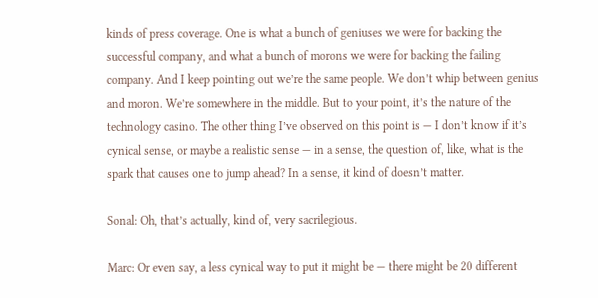kinds of press coverage. One is what a bunch of geniuses we were for backing the successful company, and what a bunch of morons we were for backing the failing company. And I keep pointing out we’re the same people. We don’t whip between genius and moron. We’re somewhere in the middle. But to your point, it’s the nature of the technology casino. The other thing I’ve observed on this point is — I don’t know if it’s cynical sense, or maybe a realistic sense — in a sense, the question of, like, what is the spark that causes one to jump ahead? In a sense, it kind of doesn’t matter.

Sonal: Oh, that’s actually, kind of, very sacrilegious.

Marc: Or even say, a less cynical way to put it might be — there might be 20 different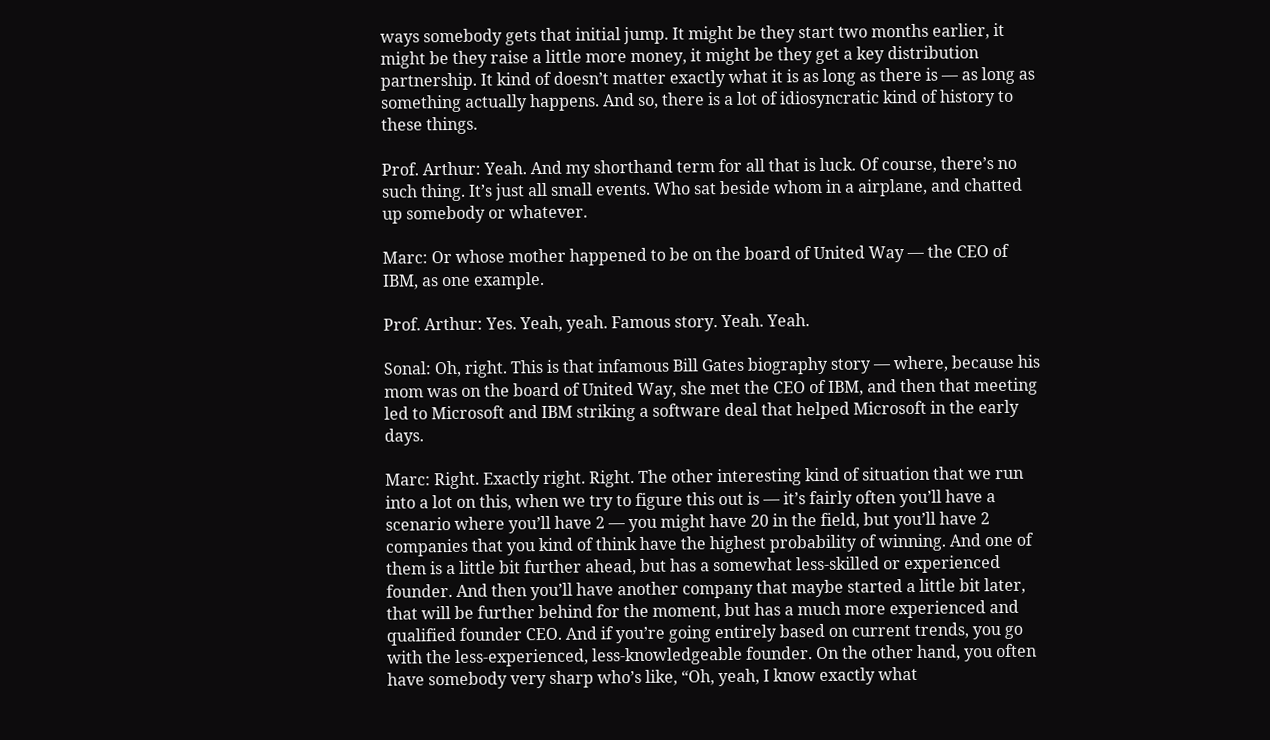ways somebody gets that initial jump. It might be they start two months earlier, it might be they raise a little more money, it might be they get a key distribution partnership. It kind of doesn’t matter exactly what it is as long as there is — as long as something actually happens. And so, there is a lot of idiosyncratic kind of history to these things.

Prof. Arthur: Yeah. And my shorthand term for all that is luck. Of course, there’s no such thing. It’s just all small events. Who sat beside whom in a airplane, and chatted up somebody or whatever.

Marc: Or whose mother happened to be on the board of United Way — the CEO of IBM, as one example.

Prof. Arthur: Yes. Yeah, yeah. Famous story. Yeah. Yeah.

Sonal: Oh, right. This is that infamous Bill Gates biography story — where, because his mom was on the board of United Way, she met the CEO of IBM, and then that meeting led to Microsoft and IBM striking a software deal that helped Microsoft in the early days.

Marc: Right. Exactly right. Right. The other interesting kind of situation that we run into a lot on this, when we try to figure this out is — it’s fairly often you’ll have a scenario where you’ll have 2 — you might have 20 in the field, but you’ll have 2 companies that you kind of think have the highest probability of winning. And one of them is a little bit further ahead, but has a somewhat less-skilled or experienced founder. And then you’ll have another company that maybe started a little bit later, that will be further behind for the moment, but has a much more experienced and qualified founder CEO. And if you’re going entirely based on current trends, you go with the less-experienced, less-knowledgeable founder. On the other hand, you often have somebody very sharp who’s like, “Oh, yeah, I know exactly what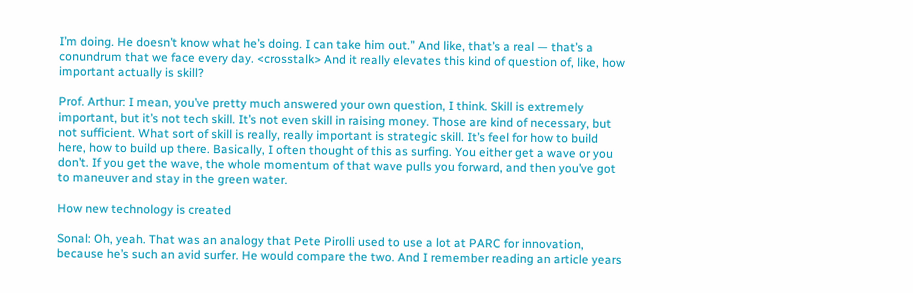I’m doing. He doesn’t know what he’s doing. I can take him out.” And like, that’s a real — that’s a conundrum that we face every day. <crosstalk> And it really elevates this kind of question of, like, how important actually is skill?

Prof. Arthur: I mean, you’ve pretty much answered your own question, I think. Skill is extremely important, but it’s not tech skill. It’s not even skill in raising money. Those are kind of necessary, but not sufficient. What sort of skill is really, really important is strategic skill. It’s feel for how to build here, how to build up there. Basically, I often thought of this as surfing. You either get a wave or you don’t. If you get the wave, the whole momentum of that wave pulls you forward, and then you’ve got to maneuver and stay in the green water.

How new technology is created

Sonal: Oh, yeah. That was an analogy that Pete Pirolli used to use a lot at PARC for innovation, because he’s such an avid surfer. He would compare the two. And I remember reading an article years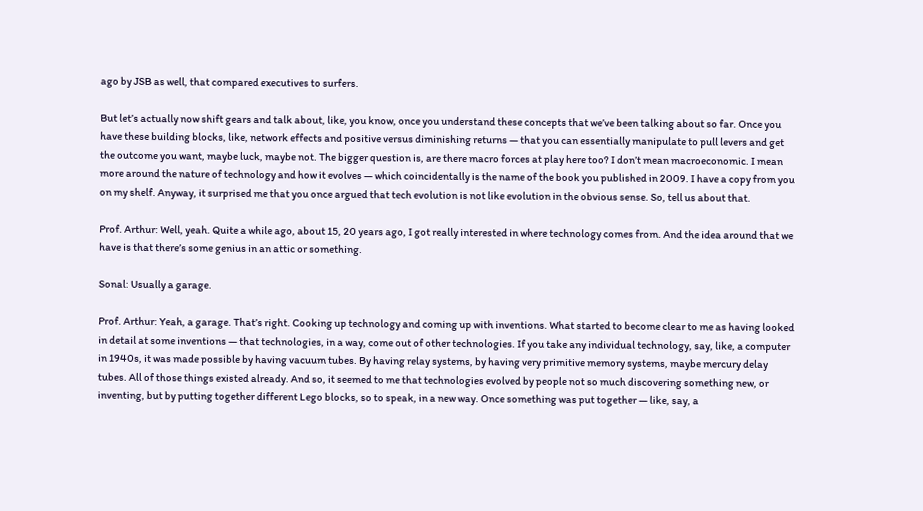ago by JSB as well, that compared executives to surfers.

But let’s actually now shift gears and talk about, like, you know, once you understand these concepts that we’ve been talking about so far. Once you have these building blocks, like, network effects and positive versus diminishing returns — that you can essentially manipulate to pull levers and get the outcome you want, maybe luck, maybe not. The bigger question is, are there macro forces at play here too? I don’t mean macroeconomic. I mean more around the nature of technology and how it evolves — which coincidentally is the name of the book you published in 2009. I have a copy from you on my shelf. Anyway, it surprised me that you once argued that tech evolution is not like evolution in the obvious sense. So, tell us about that.

Prof. Arthur: Well, yeah. Quite a while ago, about 15, 20 years ago, I got really interested in where technology comes from. And the idea around that we have is that there’s some genius in an attic or something.

Sonal: Usually a garage.

Prof. Arthur: Yeah, a garage. That’s right. Cooking up technology and coming up with inventions. What started to become clear to me as having looked in detail at some inventions — that technologies, in a way, come out of other technologies. If you take any individual technology, say, like, a computer in 1940s, it was made possible by having vacuum tubes. By having relay systems, by having very primitive memory systems, maybe mercury delay tubes. All of those things existed already. And so, it seemed to me that technologies evolved by people not so much discovering something new, or inventing, but by putting together different Lego blocks, so to speak, in a new way. Once something was put together — like, say, a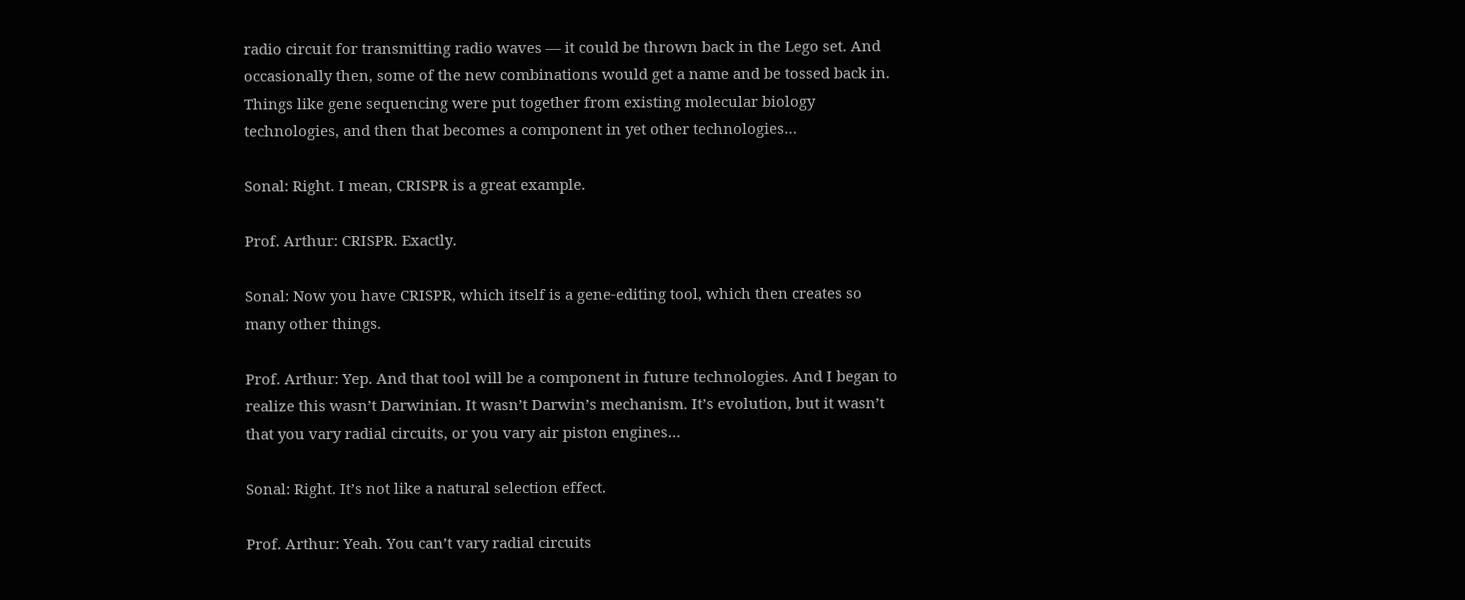radio circuit for transmitting radio waves — it could be thrown back in the Lego set. And occasionally then, some of the new combinations would get a name and be tossed back in. Things like gene sequencing were put together from existing molecular biology technologies, and then that becomes a component in yet other technologies…

Sonal: Right. I mean, CRISPR is a great example.

Prof. Arthur: CRISPR. Exactly.

Sonal: Now you have CRISPR, which itself is a gene-editing tool, which then creates so many other things.

Prof. Arthur: Yep. And that tool will be a component in future technologies. And I began to realize this wasn’t Darwinian. It wasn’t Darwin’s mechanism. It’s evolution, but it wasn’t that you vary radial circuits, or you vary air piston engines…

Sonal: Right. It’s not like a natural selection effect.

Prof. Arthur: Yeah. You can’t vary radial circuits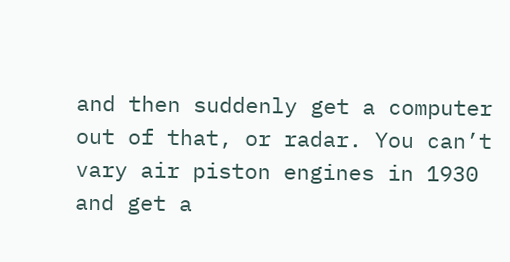and then suddenly get a computer out of that, or radar. You can’t vary air piston engines in 1930 and get a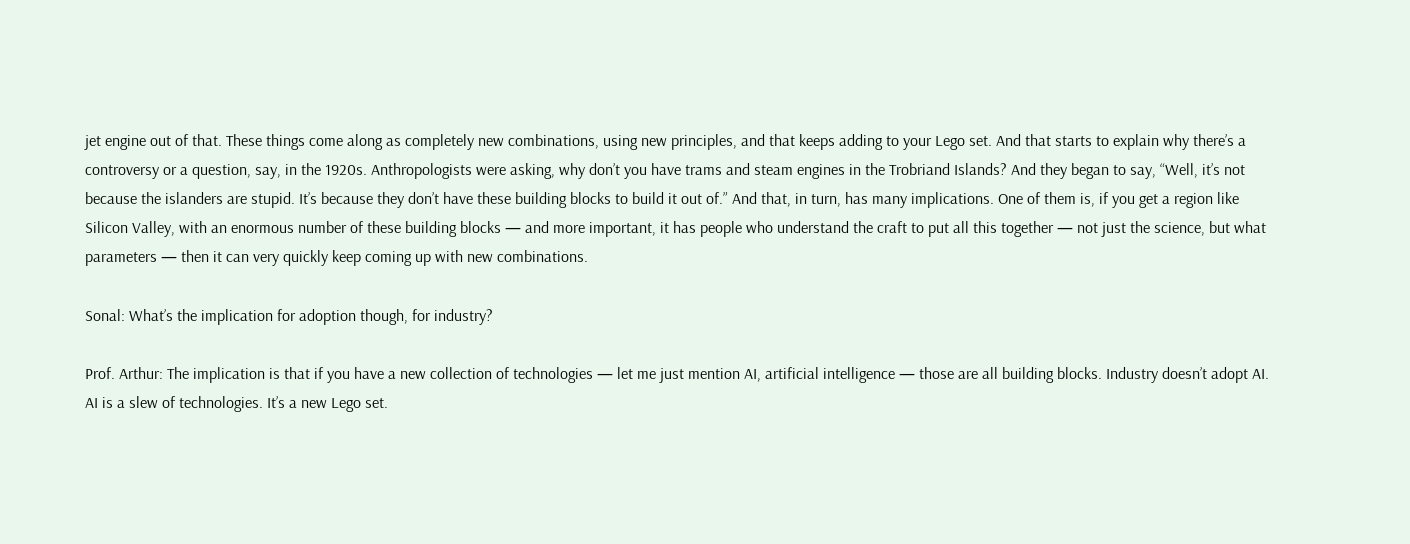jet engine out of that. These things come along as completely new combinations, using new principles, and that keeps adding to your Lego set. And that starts to explain why there’s a controversy or a question, say, in the 1920s. Anthropologists were asking, why don’t you have trams and steam engines in the Trobriand Islands? And they began to say, “Well, it’s not because the islanders are stupid. It’s because they don’t have these building blocks to build it out of.” And that, in turn, has many implications. One of them is, if you get a region like Silicon Valley, with an enormous number of these building blocks — and more important, it has people who understand the craft to put all this together — not just the science, but what parameters — then it can very quickly keep coming up with new combinations.

Sonal: What’s the implication for adoption though, for industry?

Prof. Arthur: The implication is that if you have a new collection of technologies — let me just mention AI, artificial intelligence — those are all building blocks. Industry doesn’t adopt AI. AI is a slew of technologies. It’s a new Lego set.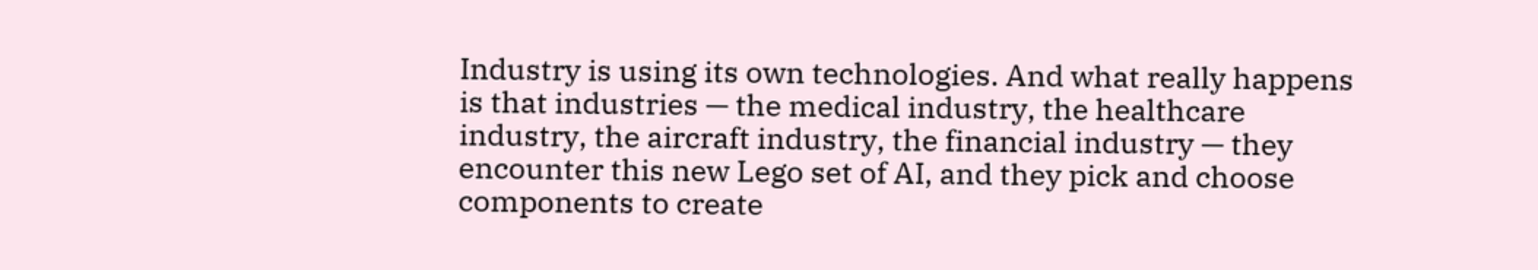Industry is using its own technologies. And what really happens is that industries — the medical industry, the healthcare industry, the aircraft industry, the financial industry — they encounter this new Lego set of AI, and they pick and choose components to create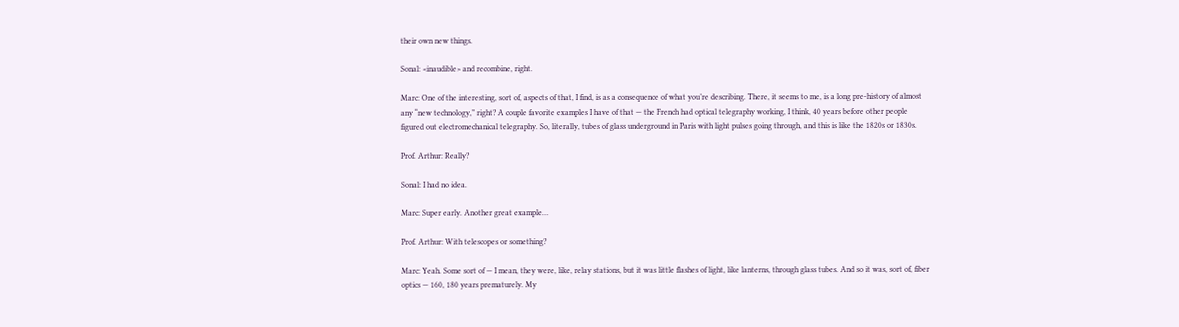their own new things.

Sonal: <inaudible> and recombine, right.

Marc: One of the interesting, sort of, aspects of that, I find, is as a consequence of what you’re describing. There, it seems to me, is a long pre-history of almost any “new technology,” right? A couple favorite examples I have of that — the French had optical telegraphy working, I think, 40 years before other people figured out electromechanical telegraphy. So, literally, tubes of glass underground in Paris with light pulses going through, and this is like the 1820s or 1830s.

Prof. Arthur: Really?

Sonal: I had no idea.

Marc: Super early. Another great example…

Prof. Arthur: With telescopes or something?

Marc: Yeah. Some sort of — I mean, they were, like, relay stations, but it was little flashes of light, like lanterns, through glass tubes. And so it was, sort of, fiber optics — 160, 180 years prematurely. My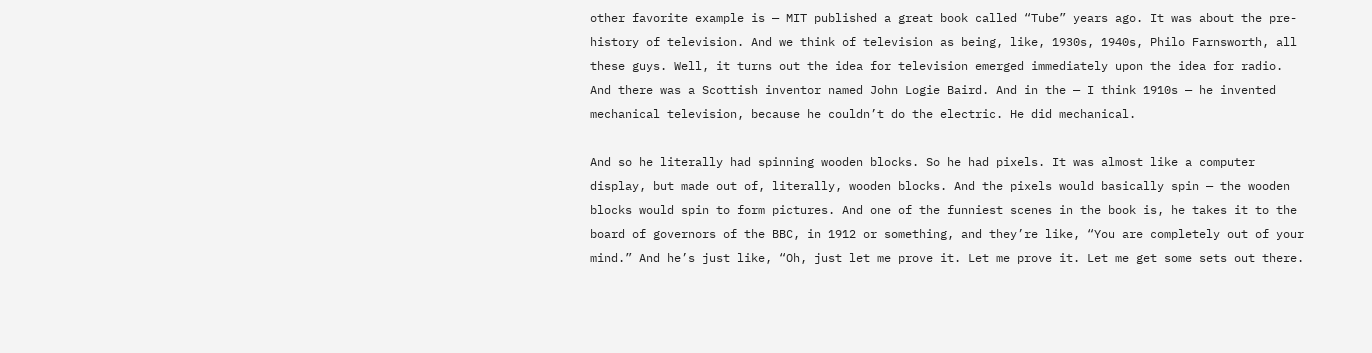other favorite example is — MIT published a great book called “Tube” years ago. It was about the pre-history of television. And we think of television as being, like, 1930s, 1940s, Philo Farnsworth, all these guys. Well, it turns out the idea for television emerged immediately upon the idea for radio. And there was a Scottish inventor named John Logie Baird. And in the — I think 1910s — he invented mechanical television, because he couldn’t do the electric. He did mechanical.

And so he literally had spinning wooden blocks. So he had pixels. It was almost like a computer display, but made out of, literally, wooden blocks. And the pixels would basically spin — the wooden blocks would spin to form pictures. And one of the funniest scenes in the book is, he takes it to the board of governors of the BBC, in 1912 or something, and they’re like, “You are completely out of your mind.” And he’s just like, “Oh, just let me prove it. Let me prove it. Let me get some sets out there.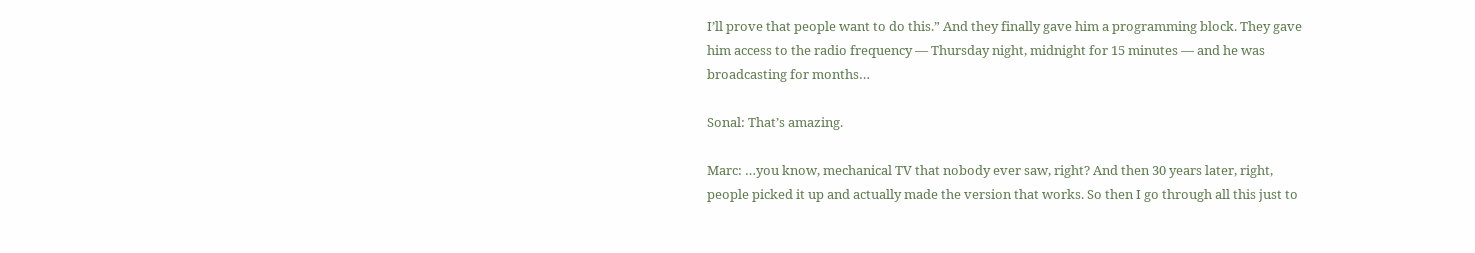I’ll prove that people want to do this.” And they finally gave him a programming block. They gave him access to the radio frequency — Thursday night, midnight for 15 minutes — and he was broadcasting for months…

Sonal: That’s amazing.

Marc: …you know, mechanical TV that nobody ever saw, right? And then 30 years later, right, people picked it up and actually made the version that works. So then I go through all this just to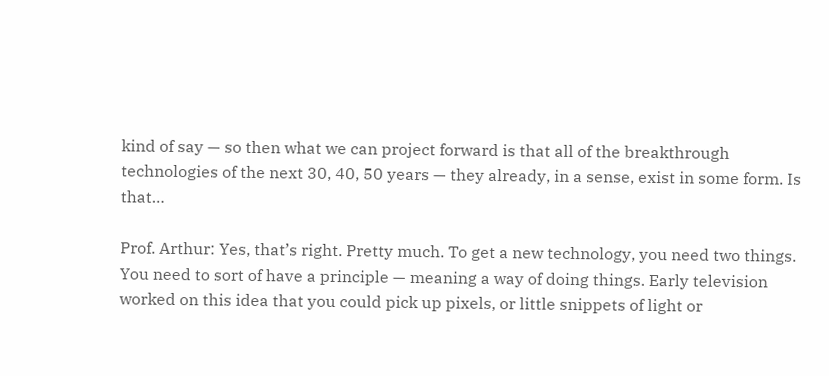kind of say — so then what we can project forward is that all of the breakthrough technologies of the next 30, 40, 50 years — they already, in a sense, exist in some form. Is that…

Prof. Arthur: Yes, that’s right. Pretty much. To get a new technology, you need two things. You need to sort of have a principle — meaning a way of doing things. Early television worked on this idea that you could pick up pixels, or little snippets of light or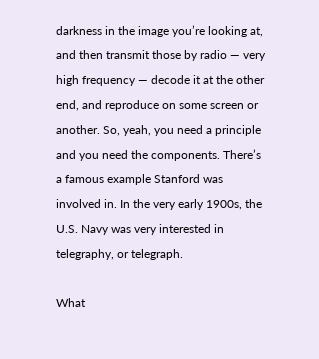darkness in the image you’re looking at, and then transmit those by radio — very high frequency — decode it at the other end, and reproduce on some screen or another. So, yeah, you need a principle and you need the components. There’s a famous example Stanford was involved in. In the very early 1900s, the U.S. Navy was very interested in telegraphy, or telegraph.

What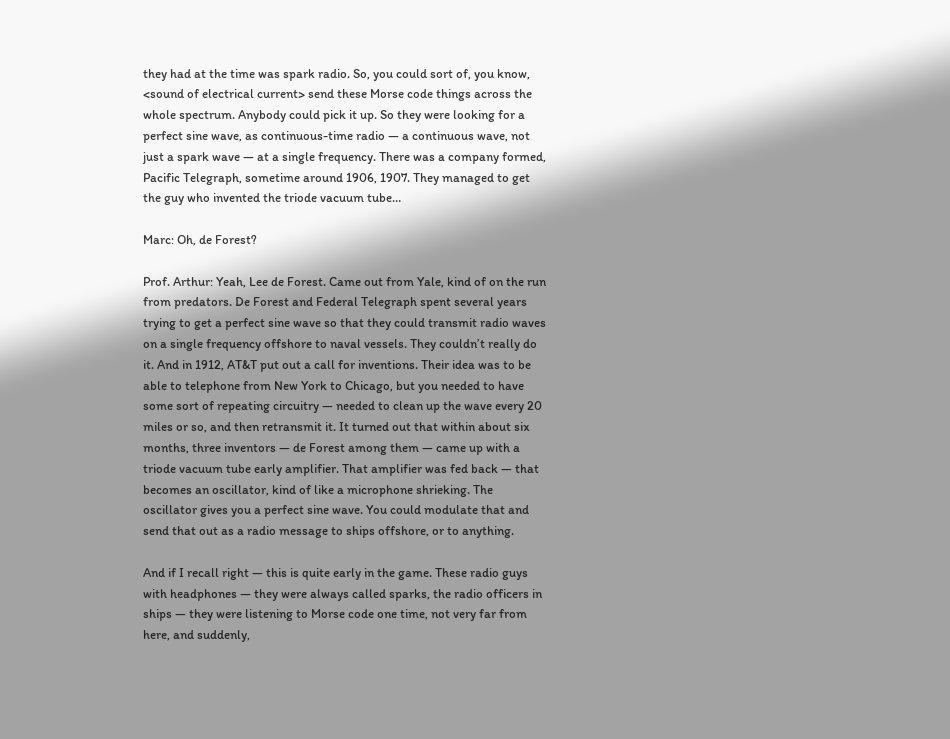they had at the time was spark radio. So, you could sort of, you know, <sound of electrical current> send these Morse code things across the whole spectrum. Anybody could pick it up. So they were looking for a perfect sine wave, as continuous-time radio — a continuous wave, not just a spark wave — at a single frequency. There was a company formed, Pacific Telegraph, sometime around 1906, 1907. They managed to get the guy who invented the triode vacuum tube…

Marc: Oh, de Forest?

Prof. Arthur: Yeah, Lee de Forest. Came out from Yale, kind of on the run from predators. De Forest and Federal Telegraph spent several years trying to get a perfect sine wave so that they could transmit radio waves on a single frequency offshore to naval vessels. They couldn’t really do it. And in 1912, AT&T put out a call for inventions. Their idea was to be able to telephone from New York to Chicago, but you needed to have some sort of repeating circuitry — needed to clean up the wave every 20 miles or so, and then retransmit it. It turned out that within about six months, three inventors — de Forest among them — came up with a triode vacuum tube early amplifier. That amplifier was fed back — that becomes an oscillator, kind of like a microphone shrieking. The oscillator gives you a perfect sine wave. You could modulate that and send that out as a radio message to ships offshore, or to anything.

And if I recall right — this is quite early in the game. These radio guys with headphones — they were always called sparks, the radio officers in ships — they were listening to Morse code one time, not very far from here, and suddenly,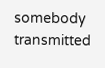somebody transmitted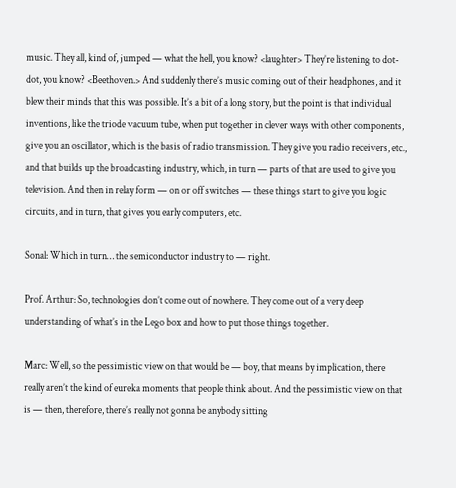music. They all, kind of, jumped — what the hell, you know? <laughter> They’re listening to dot-dot, you know? <Beethoven.> And suddenly there’s music coming out of their headphones, and it blew their minds that this was possible. It’s a bit of a long story, but the point is that individual inventions, like the triode vacuum tube, when put together in clever ways with other components, give you an oscillator, which is the basis of radio transmission. They give you radio receivers, etc., and that builds up the broadcasting industry, which, in turn — parts of that are used to give you television. And then in relay form — on or off switches — these things start to give you logic circuits, and in turn, that gives you early computers, etc.

Sonal: Which in turn… the semiconductor industry to — right.

Prof. Arthur: So, technologies don’t come out of nowhere. They come out of a very deep understanding of what’s in the Lego box and how to put those things together.

Marc: Well, so the pessimistic view on that would be — boy, that means by implication, there really aren’t the kind of eureka moments that people think about. And the pessimistic view on that is — then, therefore, there’s really not gonna be anybody sitting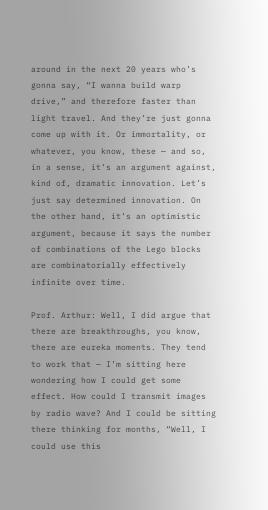around in the next 20 years who’s gonna say, “I wanna build warp drive,” and therefore faster than light travel. And they’re just gonna come up with it. Or immortality, or whatever, you know, these — and so, in a sense, it’s an argument against, kind of, dramatic innovation. Let’s just say determined innovation. On the other hand, it’s an optimistic argument, because it says the number of combinations of the Lego blocks are combinatorially effectively infinite over time.

Prof. Arthur: Well, I did argue that there are breakthroughs, you know, there are eureka moments. They tend to work that — I’m sitting here wondering how I could get some effect. How could I transmit images by radio wave? And I could be sitting there thinking for months, “Well, I could use this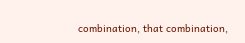combination, that combination,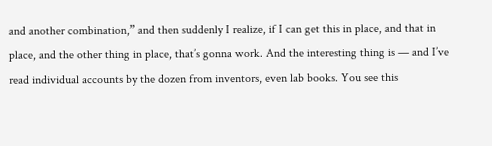and another combination,” and then suddenly I realize, if I can get this in place, and that in place, and the other thing in place, that’s gonna work. And the interesting thing is — and I’ve read individual accounts by the dozen from inventors, even lab books. You see this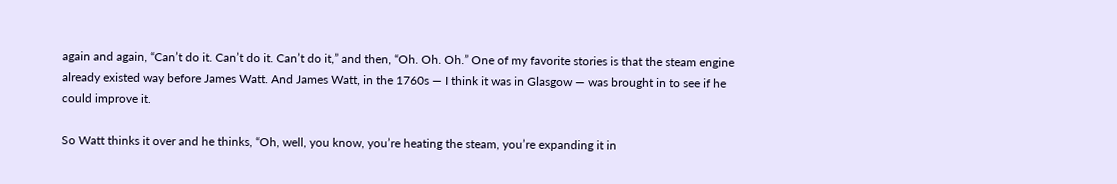again and again, “Can’t do it. Can’t do it. Can’t do it,” and then, “Oh. Oh. Oh.” One of my favorite stories is that the steam engine already existed way before James Watt. And James Watt, in the 1760s — I think it was in Glasgow — was brought in to see if he could improve it.

So Watt thinks it over and he thinks, “Oh, well, you know, you’re heating the steam, you’re expanding it in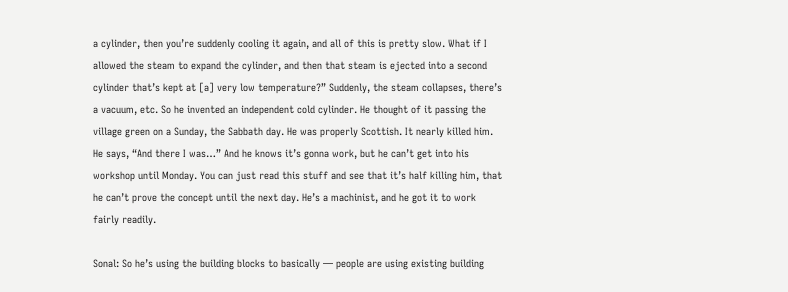a cylinder, then you’re suddenly cooling it again, and all of this is pretty slow. What if I allowed the steam to expand the cylinder, and then that steam is ejected into a second cylinder that’s kept at [a] very low temperature?” Suddenly, the steam collapses, there’s a vacuum, etc. So he invented an independent cold cylinder. He thought of it passing the village green on a Sunday, the Sabbath day. He was properly Scottish. It nearly killed him. He says, “And there I was…” And he knows it’s gonna work, but he can’t get into his workshop until Monday. You can just read this stuff and see that it’s half killing him, that he can’t prove the concept until the next day. He’s a machinist, and he got it to work fairly readily.

Sonal: So he’s using the building blocks to basically — people are using existing building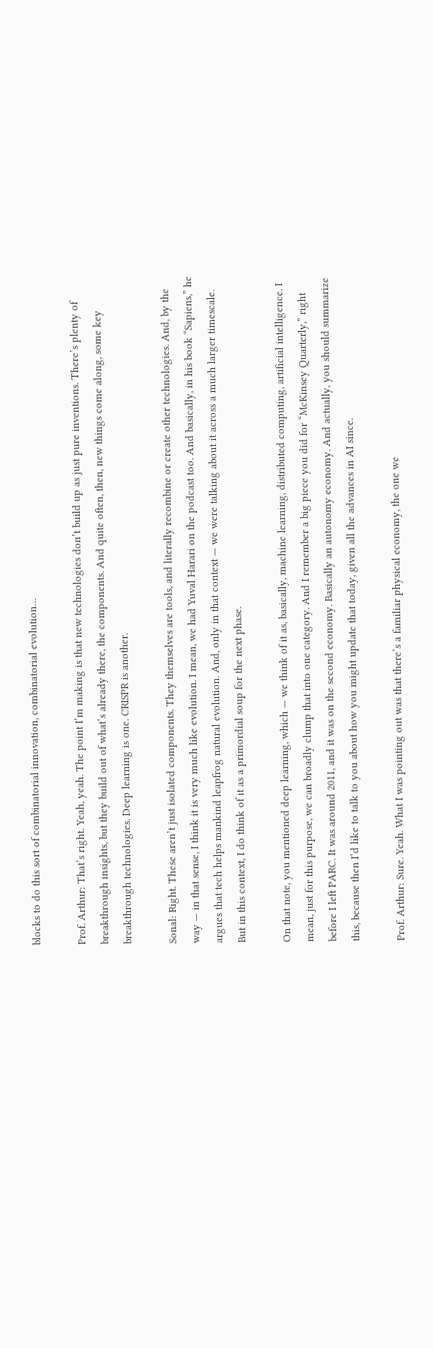blocks to do this sort of combinatorial innovation, combinatorial evolution…

Prof. Arthur: That’s right. Yeah, yeah. The point I’m making is that new technologies don’t build up as just pure inventions. There’s plenty of breakthrough insights, but they build out of what’s already there, the components. And quite often, then, new things come along, some key breakthrough technologies. Deep learning is one. CRISPR is another.

Sonal: Right. These aren’t just isolated components. They themselves are tools, and literally recombine or create other technologies. And, by the way — in that sense, I think it is very much like evolution. I mean, we had Yuval Harari on the podcast too. And basically, in his book “Sapiens,” he argues that tech helps mankind leapfrog natural evolution. And, only in that context — we were talking about it across a much larger timescale. But in this context, I do think of it as a primordial soup for the next phase.

On that note, you mentioned deep learning, which — we think of it as, basically, machine learning, distributed computing, artificial intelligence. I mean, just for this purpose, we can broadly clump that into one category. And I remember a big piece you did for “McKinsey Quarterly,” right before I left PARC. It was around 2011, and it was on the second economy. Basically an autonomy economy. And actually, you should summarize this, because then I’d like to talk to you about how you might update that today, given all the advances in AI since.

Prof. Arthur: Sure. Yeah. What I was pointing out was that there’s a familiar physical economy, the one we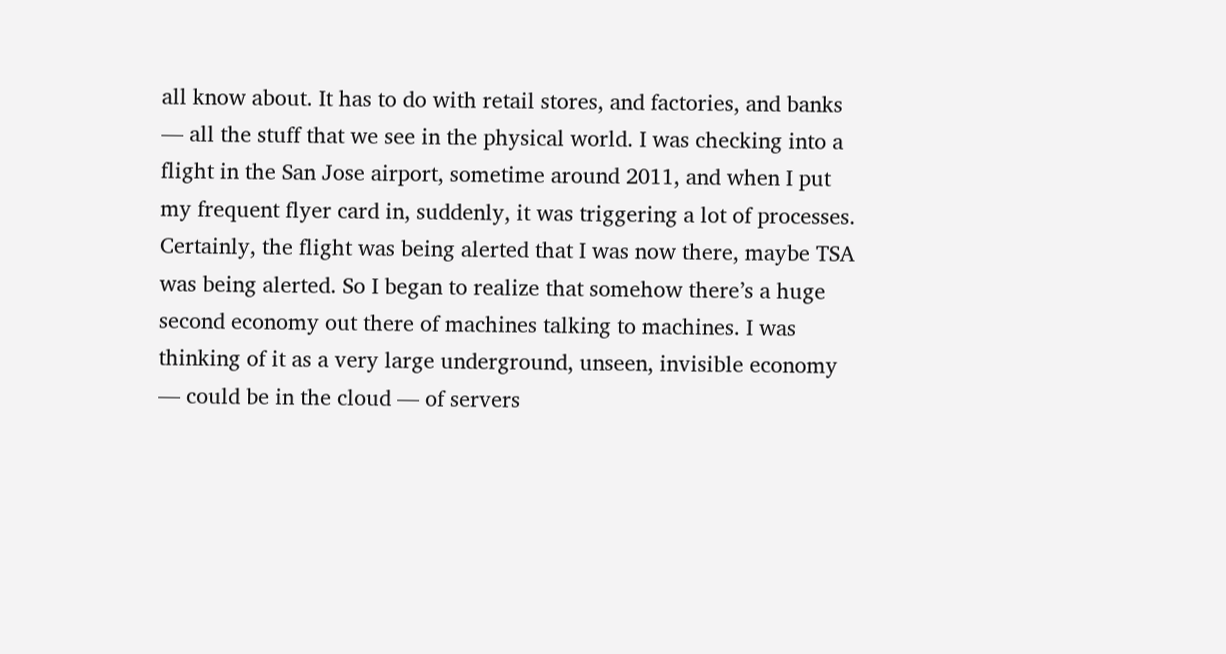all know about. It has to do with retail stores, and factories, and banks — all the stuff that we see in the physical world. I was checking into a flight in the San Jose airport, sometime around 2011, and when I put my frequent flyer card in, suddenly, it was triggering a lot of processes. Certainly, the flight was being alerted that I was now there, maybe TSA was being alerted. So I began to realize that somehow there’s a huge second economy out there of machines talking to machines. I was thinking of it as a very large underground, unseen, invisible economy — could be in the cloud — of servers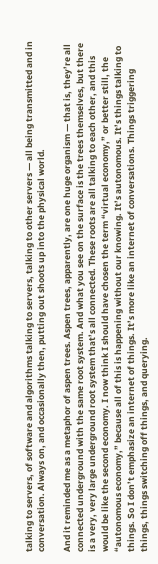talking to servers, of software and algorithms talking to servers, talking to other servers — all being transmitted and in conversation. Always on, and occasionally then, putting out shoots up into the physical world.

And it reminded me as a metaphor of aspen trees. Aspen trees, apparently, are one huge organism — that is, they’re all connected underground with the same root system. And what you see on the surface is the trees themselves, but there is a very, very large underground root system that’s all connected. These roots are all talking to each other, and this would be like the second economy. I now think I should have chosen the term “virtual economy,” or better still, the “autonomous economy,” because all of this is happening without our knowing. It’s autonomous. It’s things talking to things. So I don’t emphasize an internet of things. It’s more like an internet of conversations. Things triggering things, things switching off things, and querying.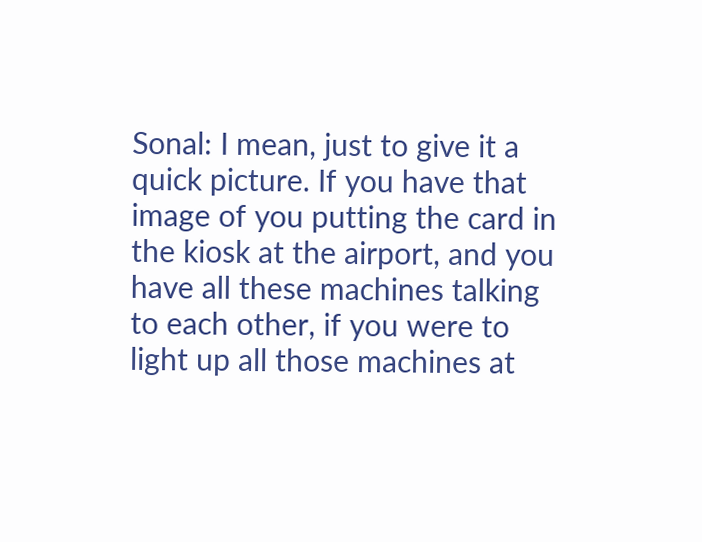Sonal: I mean, just to give it a quick picture. If you have that image of you putting the card in the kiosk at the airport, and you have all these machines talking to each other, if you were to light up all those machines at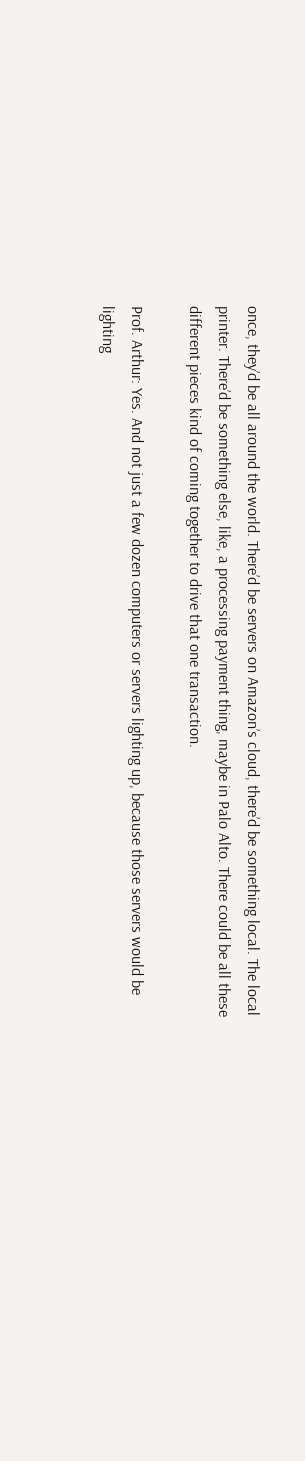once, they’d be all around the world. There’d be servers on Amazon’s cloud, there’d be something local. The local printer. There’d be something else, like, a processing payment thing, maybe in Palo Alto. There could be all these different pieces kind of coming together to drive that one transaction.

Prof. Arthur: Yes. And not just a few dozen computers or servers lighting up, because those servers would be lighting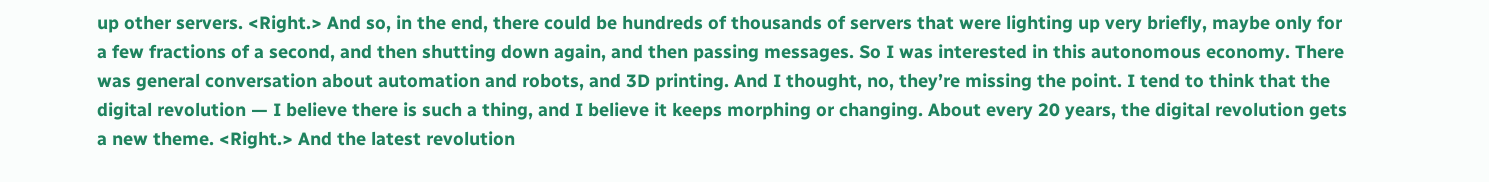up other servers. <Right.> And so, in the end, there could be hundreds of thousands of servers that were lighting up very briefly, maybe only for a few fractions of a second, and then shutting down again, and then passing messages. So I was interested in this autonomous economy. There was general conversation about automation and robots, and 3D printing. And I thought, no, they’re missing the point. I tend to think that the digital revolution — I believe there is such a thing, and I believe it keeps morphing or changing. About every 20 years, the digital revolution gets a new theme. <Right.> And the latest revolution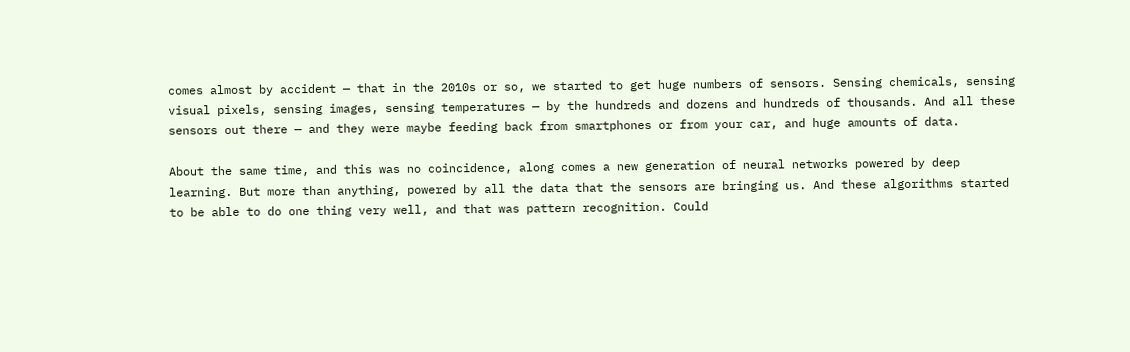comes almost by accident — that in the 2010s or so, we started to get huge numbers of sensors. Sensing chemicals, sensing visual pixels, sensing images, sensing temperatures — by the hundreds and dozens and hundreds of thousands. And all these sensors out there — and they were maybe feeding back from smartphones or from your car, and huge amounts of data.

About the same time, and this was no coincidence, along comes a new generation of neural networks powered by deep learning. But more than anything, powered by all the data that the sensors are bringing us. And these algorithms started to be able to do one thing very well, and that was pattern recognition. Could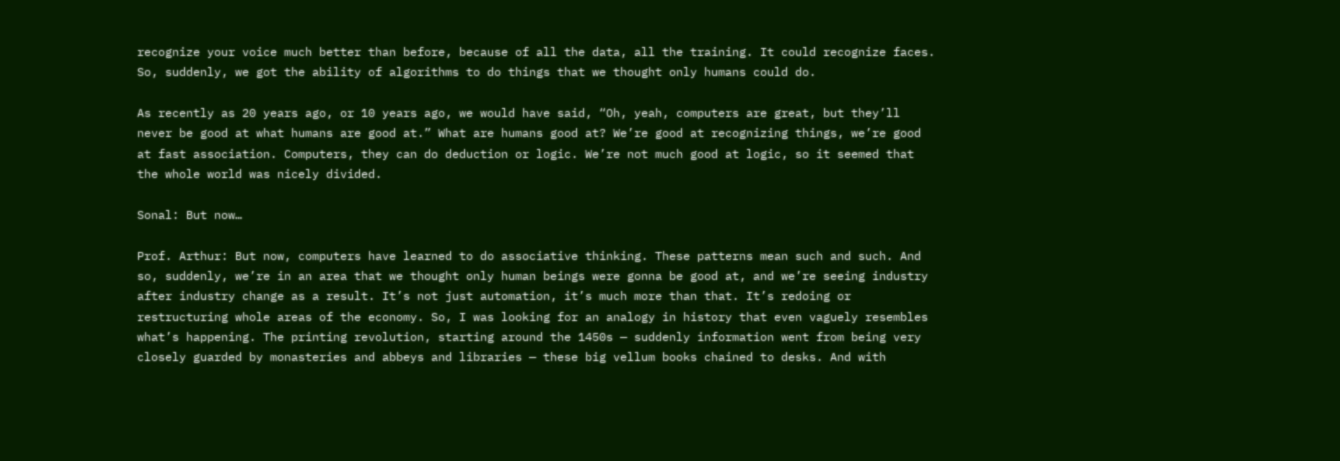recognize your voice much better than before, because of all the data, all the training. It could recognize faces. So, suddenly, we got the ability of algorithms to do things that we thought only humans could do.

As recently as 20 years ago, or 10 years ago, we would have said, “Oh, yeah, computers are great, but they’ll never be good at what humans are good at.” What are humans good at? We’re good at recognizing things, we’re good at fast association. Computers, they can do deduction or logic. We’re not much good at logic, so it seemed that the whole world was nicely divided.

Sonal: But now…

Prof. Arthur: But now, computers have learned to do associative thinking. These patterns mean such and such. And so, suddenly, we’re in an area that we thought only human beings were gonna be good at, and we’re seeing industry after industry change as a result. It’s not just automation, it’s much more than that. It’s redoing or restructuring whole areas of the economy. So, I was looking for an analogy in history that even vaguely resembles what’s happening. The printing revolution, starting around the 1450s — suddenly information went from being very closely guarded by monasteries and abbeys and libraries — these big vellum books chained to desks. And with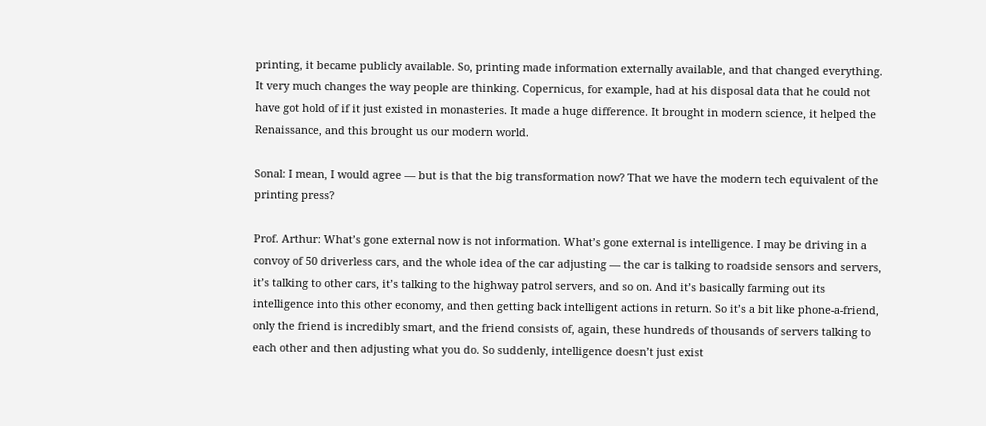printing, it became publicly available. So, printing made information externally available, and that changed everything. It very much changes the way people are thinking. Copernicus, for example, had at his disposal data that he could not have got hold of if it just existed in monasteries. It made a huge difference. It brought in modern science, it helped the Renaissance, and this brought us our modern world.

Sonal: I mean, I would agree — but is that the big transformation now? That we have the modern tech equivalent of the printing press?

Prof. Arthur: What’s gone external now is not information. What’s gone external is intelligence. I may be driving in a convoy of 50 driverless cars, and the whole idea of the car adjusting — the car is talking to roadside sensors and servers, it’s talking to other cars, it’s talking to the highway patrol servers, and so on. And it’s basically farming out its intelligence into this other economy, and then getting back intelligent actions in return. So it’s a bit like phone-a-friend, only the friend is incredibly smart, and the friend consists of, again, these hundreds of thousands of servers talking to each other and then adjusting what you do. So suddenly, intelligence doesn’t just exist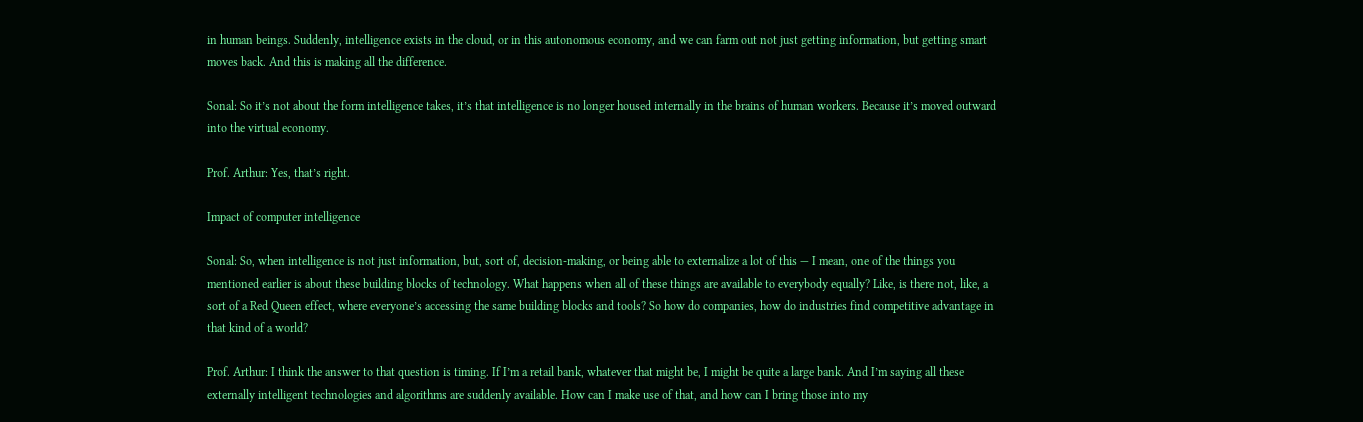in human beings. Suddenly, intelligence exists in the cloud, or in this autonomous economy, and we can farm out not just getting information, but getting smart moves back. And this is making all the difference.

Sonal: So it’s not about the form intelligence takes, it’s that intelligence is no longer housed internally in the brains of human workers. Because it’s moved outward into the virtual economy.

Prof. Arthur: Yes, that’s right.

Impact of computer intelligence

Sonal: So, when intelligence is not just information, but, sort of, decision-making, or being able to externalize a lot of this — I mean, one of the things you mentioned earlier is about these building blocks of technology. What happens when all of these things are available to everybody equally? Like, is there not, like, a sort of a Red Queen effect, where everyone’s accessing the same building blocks and tools? So how do companies, how do industries find competitive advantage in that kind of a world?

Prof. Arthur: I think the answer to that question is timing. If I’m a retail bank, whatever that might be, I might be quite a large bank. And I’m saying all these externally intelligent technologies and algorithms are suddenly available. How can I make use of that, and how can I bring those into my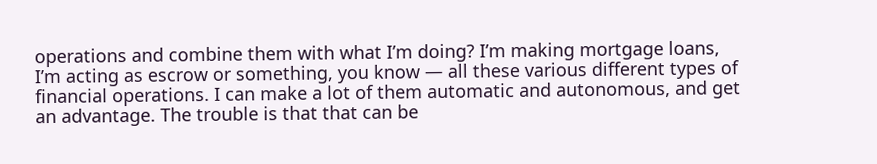operations and combine them with what I’m doing? I’m making mortgage loans, I’m acting as escrow or something, you know — all these various different types of financial operations. I can make a lot of them automatic and autonomous, and get an advantage. The trouble is that that can be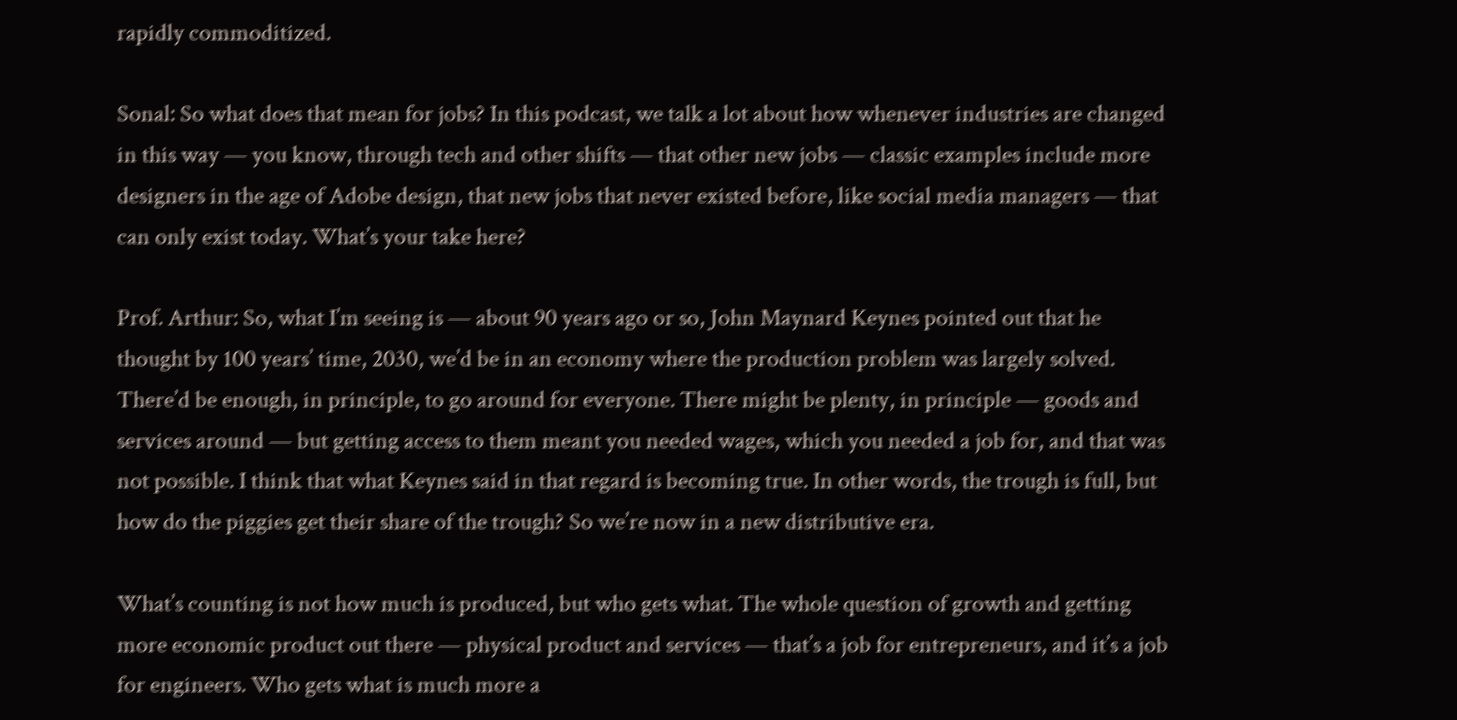rapidly commoditized.

Sonal: So what does that mean for jobs? In this podcast, we talk a lot about how whenever industries are changed in this way — you know, through tech and other shifts — that other new jobs — classic examples include more designers in the age of Adobe design, that new jobs that never existed before, like social media managers — that can only exist today. What’s your take here?

Prof. Arthur: So, what I’m seeing is — about 90 years ago or so, John Maynard Keynes pointed out that he thought by 100 years’ time, 2030, we’d be in an economy where the production problem was largely solved. There’d be enough, in principle, to go around for everyone. There might be plenty, in principle — goods and services around — but getting access to them meant you needed wages, which you needed a job for, and that was not possible. I think that what Keynes said in that regard is becoming true. In other words, the trough is full, but how do the piggies get their share of the trough? So we’re now in a new distributive era.

What’s counting is not how much is produced, but who gets what. The whole question of growth and getting more economic product out there — physical product and services — that’s a job for entrepreneurs, and it’s a job for engineers. Who gets what is much more a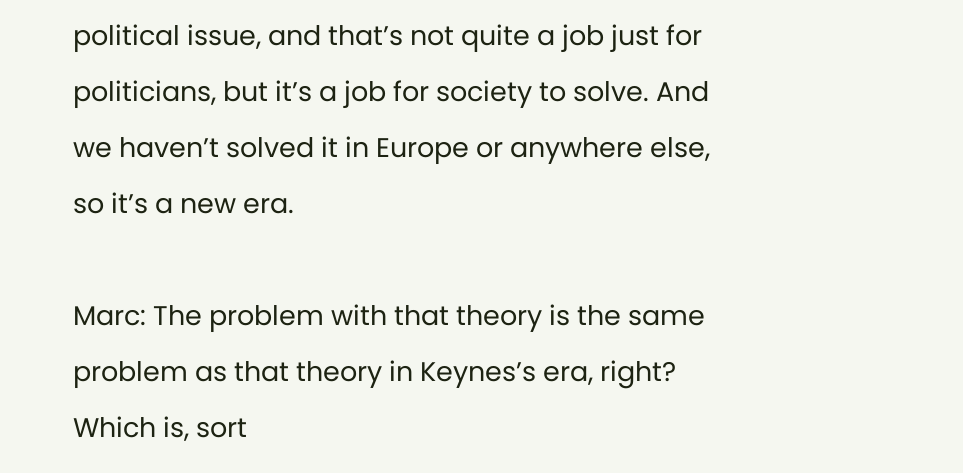political issue, and that’s not quite a job just for politicians, but it’s a job for society to solve. And we haven’t solved it in Europe or anywhere else, so it’s a new era.

Marc: The problem with that theory is the same problem as that theory in Keynes’s era, right? Which is, sort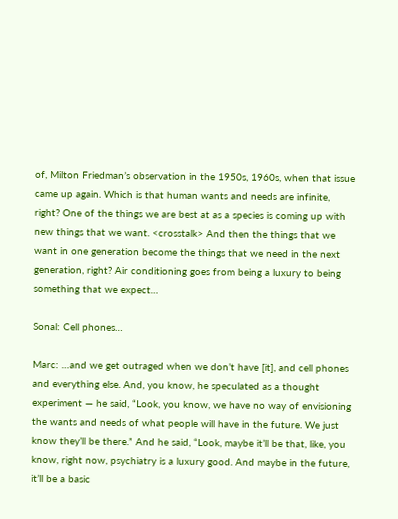of, Milton Friedman’s observation in the 1950s, 1960s, when that issue came up again. Which is that human wants and needs are infinite, right? One of the things we are best at as a species is coming up with new things that we want. <crosstalk> And then the things that we want in one generation become the things that we need in the next generation, right? Air conditioning goes from being a luxury to being something that we expect…

Sonal: Cell phones…

Marc: …and we get outraged when we don’t have [it], and cell phones and everything else. And, you know, he speculated as a thought experiment — he said, “Look, you know, we have no way of envisioning the wants and needs of what people will have in the future. We just know they’ll be there.” And he said, “Look, maybe it’ll be that, like, you know, right now, psychiatry is a luxury good. And maybe in the future, it’ll be a basic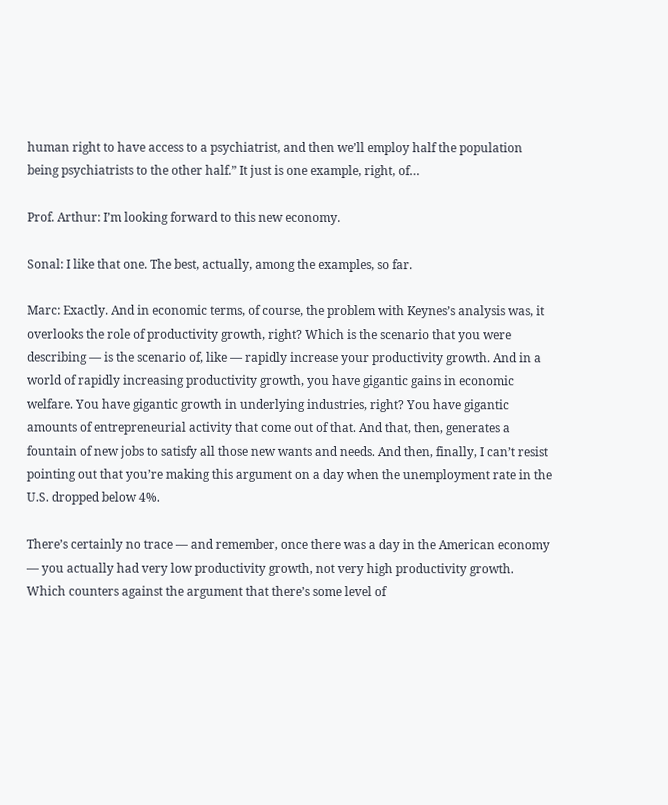human right to have access to a psychiatrist, and then we’ll employ half the population being psychiatrists to the other half.” It just is one example, right, of…

Prof. Arthur: I’m looking forward to this new economy.

Sonal: I like that one. The best, actually, among the examples, so far.

Marc: Exactly. And in economic terms, of course, the problem with Keynes’s analysis was, it overlooks the role of productivity growth, right? Which is the scenario that you were describing — is the scenario of, like — rapidly increase your productivity growth. And in a world of rapidly increasing productivity growth, you have gigantic gains in economic welfare. You have gigantic growth in underlying industries, right? You have gigantic amounts of entrepreneurial activity that come out of that. And that, then, generates a fountain of new jobs to satisfy all those new wants and needs. And then, finally, I can’t resist pointing out that you’re making this argument on a day when the unemployment rate in the U.S. dropped below 4%.

There’s certainly no trace — and remember, once there was a day in the American economy — you actually had very low productivity growth, not very high productivity growth. Which counters against the argument that there’s some level of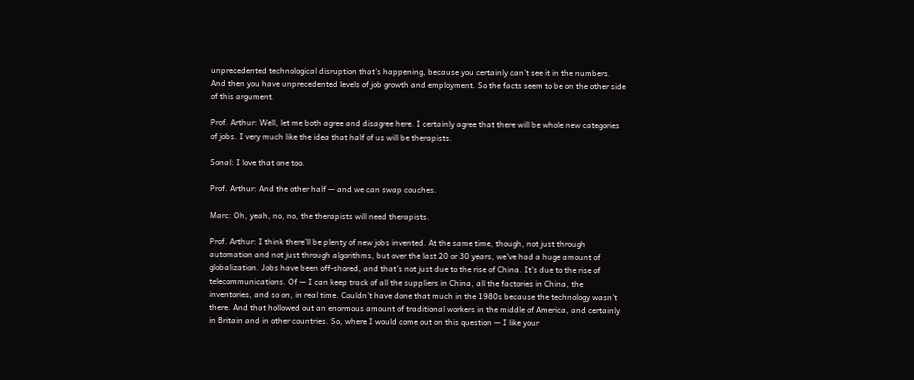unprecedented technological disruption that’s happening, because you certainly can’t see it in the numbers. And then you have unprecedented levels of job growth and employment. So the facts seem to be on the other side of this argument.

Prof. Arthur: Well, let me both agree and disagree here. I certainly agree that there will be whole new categories of jobs. I very much like the idea that half of us will be therapists.

Sonal: I love that one too.

Prof. Arthur: And the other half — and we can swap couches.

Marc: Oh, yeah, no, no, the therapists will need therapists.

Prof. Arthur: I think there’ll be plenty of new jobs invented. At the same time, though, not just through automation and not just through algorithms, but over the last 20 or 30 years, we’ve had a huge amount of globalization. Jobs have been off-shored, and that’s not just due to the rise of China. It’s due to the rise of telecommunications. Of — I can keep track of all the suppliers in China, all the factories in China, the inventories, and so on, in real time. Couldn’t have done that much in the 1980s because the technology wasn’t there. And that hollowed out an enormous amount of traditional workers in the middle of America, and certainly in Britain and in other countries. So, where I would come out on this question — I like your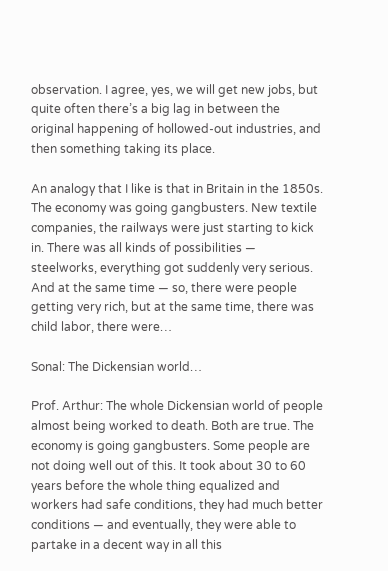observation. I agree, yes, we will get new jobs, but quite often there’s a big lag in between the original happening of hollowed-out industries, and then something taking its place.

An analogy that I like is that in Britain in the 1850s. The economy was going gangbusters. New textile companies, the railways were just starting to kick in. There was all kinds of possibilities — steelworks, everything got suddenly very serious. And at the same time — so, there were people getting very rich, but at the same time, there was child labor, there were…

Sonal: The Dickensian world…

Prof. Arthur: The whole Dickensian world of people almost being worked to death. Both are true. The economy is going gangbusters. Some people are not doing well out of this. It took about 30 to 60 years before the whole thing equalized and workers had safe conditions, they had much better conditions — and eventually, they were able to partake in a decent way in all this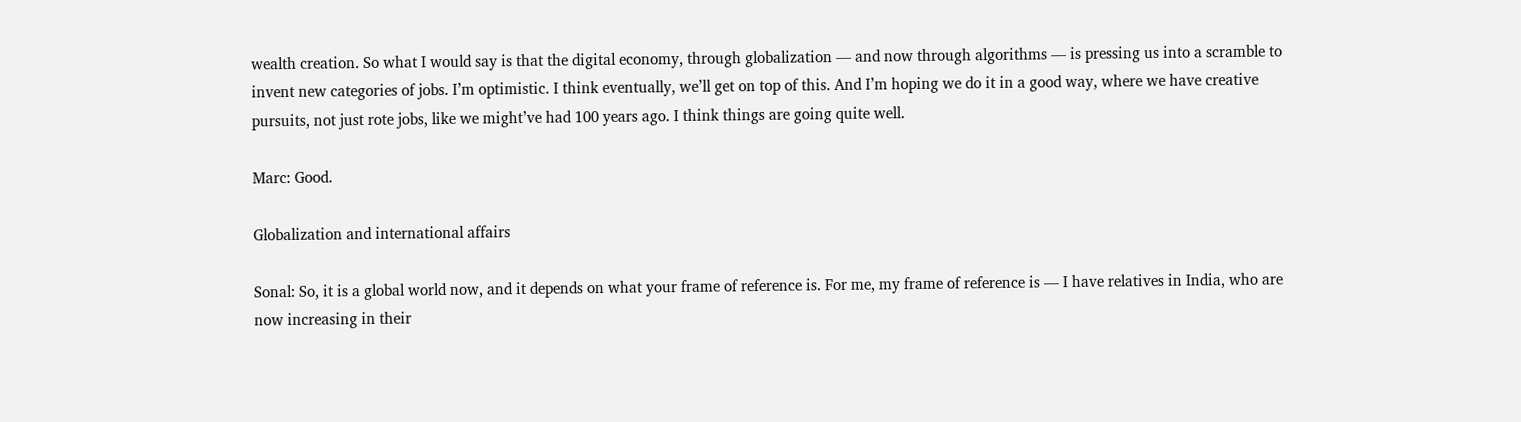wealth creation. So what I would say is that the digital economy, through globalization — and now through algorithms — is pressing us into a scramble to invent new categories of jobs. I’m optimistic. I think eventually, we’ll get on top of this. And I’m hoping we do it in a good way, where we have creative pursuits, not just rote jobs, like we might’ve had 100 years ago. I think things are going quite well.

Marc: Good.

Globalization and international affairs

Sonal: So, it is a global world now, and it depends on what your frame of reference is. For me, my frame of reference is — I have relatives in India, who are now increasing in their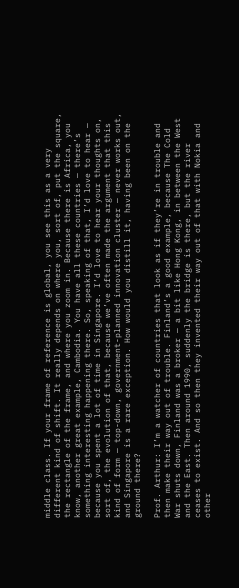middle class. If your frame of reference is global, you see this as a very different kind of shift. It really depends on where you, sort of, put the square, the rectangle of the frame, and where you zoom in. Because there is Africa, you know, another great example, Cambodia. You have all these countries — there’s something interesting happening there. So, speaking of that, I’d love to hear — because you spent a lot of time in Singapore. I’d love to hear your thoughts on, sort of, the evolution of that, because we’ve often made the argument that this kind of form — top-down, government-planned innovation cluster — never works out, and Singapore is a rare exception. How would you distill it, having been on the ground there?

Prof. Arthur: I’m a watcher of countries that look as if they’re in trouble and then make their way out of trouble. Finland’s a good example, because The Cold War shuts down, Finland was a broker — a bit like Hong Kong, in between the West and the East. Then around 1990, suddenly the bridge is there, but the river ceases to exist. And so then they invented their way out of that with Nokia and other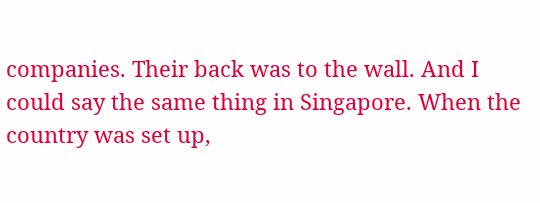companies. Their back was to the wall. And I could say the same thing in Singapore. When the country was set up,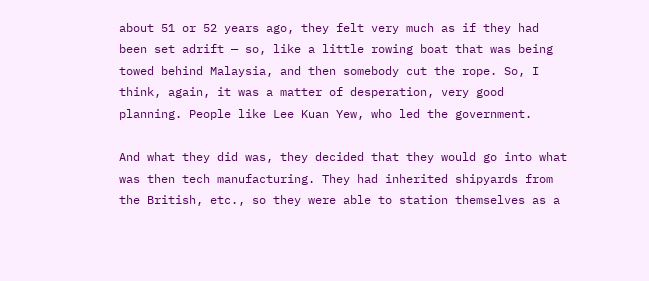about 51 or 52 years ago, they felt very much as if they had been set adrift — so, like a little rowing boat that was being towed behind Malaysia, and then somebody cut the rope. So, I think, again, it was a matter of desperation, very good planning. People like Lee Kuan Yew, who led the government.

And what they did was, they decided that they would go into what was then tech manufacturing. They had inherited shipyards from the British, etc., so they were able to station themselves as a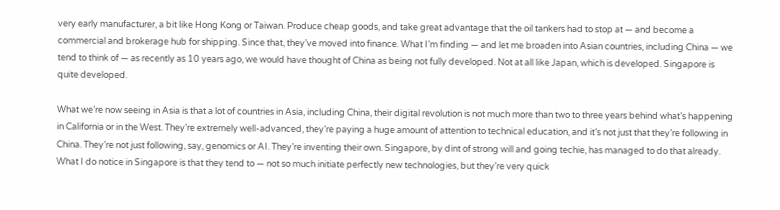very early manufacturer, a bit like Hong Kong or Taiwan. Produce cheap goods, and take great advantage that the oil tankers had to stop at — and become a commercial and brokerage hub for shipping. Since that, they’ve moved into finance. What I’m finding — and let me broaden into Asian countries, including China — we tend to think of — as recently as 10 years ago, we would have thought of China as being not fully developed. Not at all like Japan, which is developed. Singapore is quite developed.

What we’re now seeing in Asia is that a lot of countries in Asia, including China, their digital revolution is not much more than two to three years behind what’s happening in California or in the West. They’re extremely well-advanced, they’re paying a huge amount of attention to technical education, and it’s not just that they’re following in China. They’re not just following, say, genomics or AI. They’re inventing their own. Singapore, by dint of strong will and going techie, has managed to do that already. What I do notice in Singapore is that they tend to — not so much initiate perfectly new technologies, but they’re very quick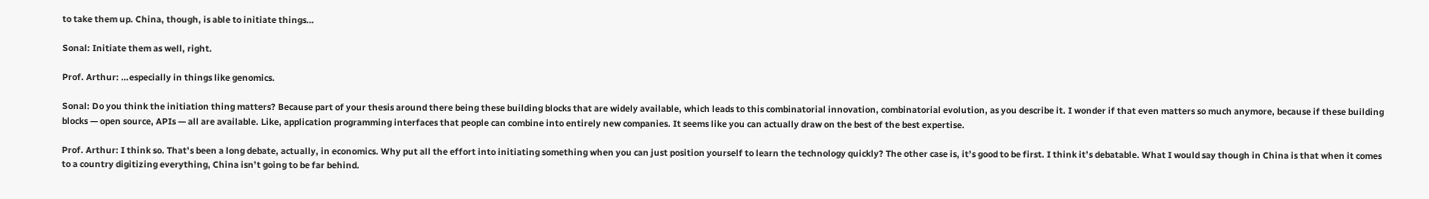to take them up. China, though, is able to initiate things…

Sonal: Initiate them as well, right.

Prof. Arthur: …especially in things like genomics.

Sonal: Do you think the initiation thing matters? Because part of your thesis around there being these building blocks that are widely available, which leads to this combinatorial innovation, combinatorial evolution, as you describe it. I wonder if that even matters so much anymore, because if these building blocks — open source, APIs — all are available. Like, application programming interfaces that people can combine into entirely new companies. It seems like you can actually draw on the best of the best expertise.

Prof. Arthur: I think so. That’s been a long debate, actually, in economics. Why put all the effort into initiating something when you can just position yourself to learn the technology quickly? The other case is, it’s good to be first. I think it’s debatable. What I would say though in China is that when it comes to a country digitizing everything, China isn’t going to be far behind.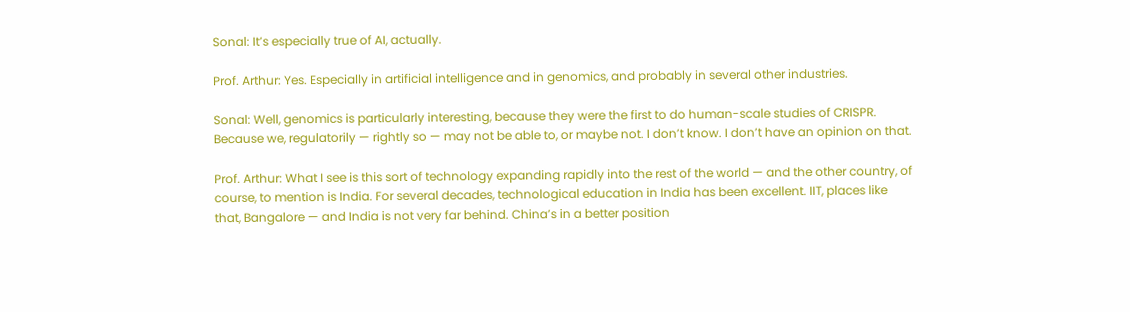Sonal: It’s especially true of AI, actually.

Prof. Arthur: Yes. Especially in artificial intelligence and in genomics, and probably in several other industries.

Sonal: Well, genomics is particularly interesting, because they were the first to do human-scale studies of CRISPR. Because we, regulatorily — rightly so — may not be able to, or maybe not. I don’t know. I don’t have an opinion on that.

Prof. Arthur: What I see is this sort of technology expanding rapidly into the rest of the world — and the other country, of course, to mention is India. For several decades, technological education in India has been excellent. IIT, places like that, Bangalore — and India is not very far behind. China’s in a better position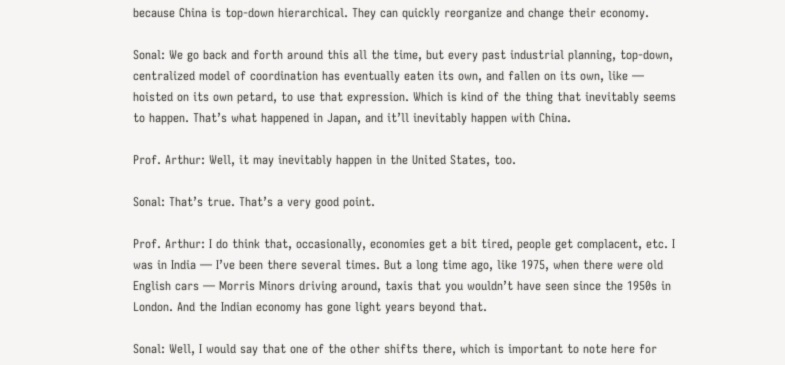because China is top-down hierarchical. They can quickly reorganize and change their economy.

Sonal: We go back and forth around this all the time, but every past industrial planning, top-down, centralized model of coordination has eventually eaten its own, and fallen on its own, like — hoisted on its own petard, to use that expression. Which is kind of the thing that inevitably seems to happen. That’s what happened in Japan, and it’ll inevitably happen with China.

Prof. Arthur: Well, it may inevitably happen in the United States, too.

Sonal: That’s true. That’s a very good point.

Prof. Arthur: I do think that, occasionally, economies get a bit tired, people get complacent, etc. I was in India — I’ve been there several times. But a long time ago, like 1975, when there were old English cars — Morris Minors driving around, taxis that you wouldn’t have seen since the 1950s in London. And the Indian economy has gone light years beyond that.

Sonal: Well, I would say that one of the other shifts there, which is important to note here for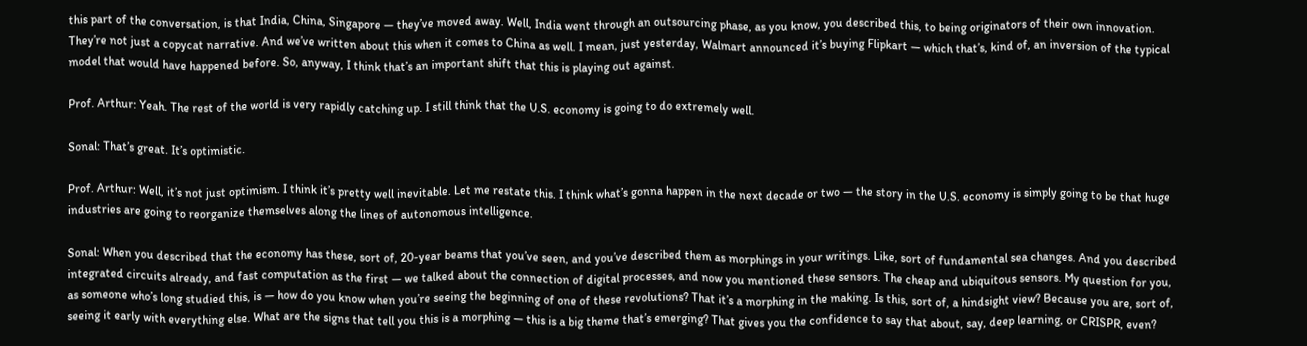this part of the conversation, is that India, China, Singapore — they’ve moved away. Well, India went through an outsourcing phase, as you know, you described this, to being originators of their own innovation. They’re not just a copycat narrative. And we’ve written about this when it comes to China as well. I mean, just yesterday, Walmart announced it’s buying Flipkart — which that’s, kind of, an inversion of the typical model that would have happened before. So, anyway, I think that’s an important shift that this is playing out against.

Prof. Arthur: Yeah. The rest of the world is very rapidly catching up. I still think that the U.S. economy is going to do extremely well.

Sonal: That’s great. It’s optimistic.

Prof. Arthur: Well, it’s not just optimism. I think it’s pretty well inevitable. Let me restate this. I think what’s gonna happen in the next decade or two — the story in the U.S. economy is simply going to be that huge industries are going to reorganize themselves along the lines of autonomous intelligence.

Sonal: When you described that the economy has these, sort of, 20-year beams that you’ve seen, and you’ve described them as morphings in your writings. Like, sort of fundamental sea changes. And you described integrated circuits already, and fast computation as the first — we talked about the connection of digital processes, and now you mentioned these sensors. The cheap and ubiquitous sensors. My question for you, as someone who’s long studied this, is — how do you know when you’re seeing the beginning of one of these revolutions? That it’s a morphing in the making. Is this, sort of, a hindsight view? Because you are, sort of, seeing it early with everything else. What are the signs that tell you this is a morphing — this is a big theme that’s emerging? That gives you the confidence to say that about, say, deep learning, or CRISPR, even?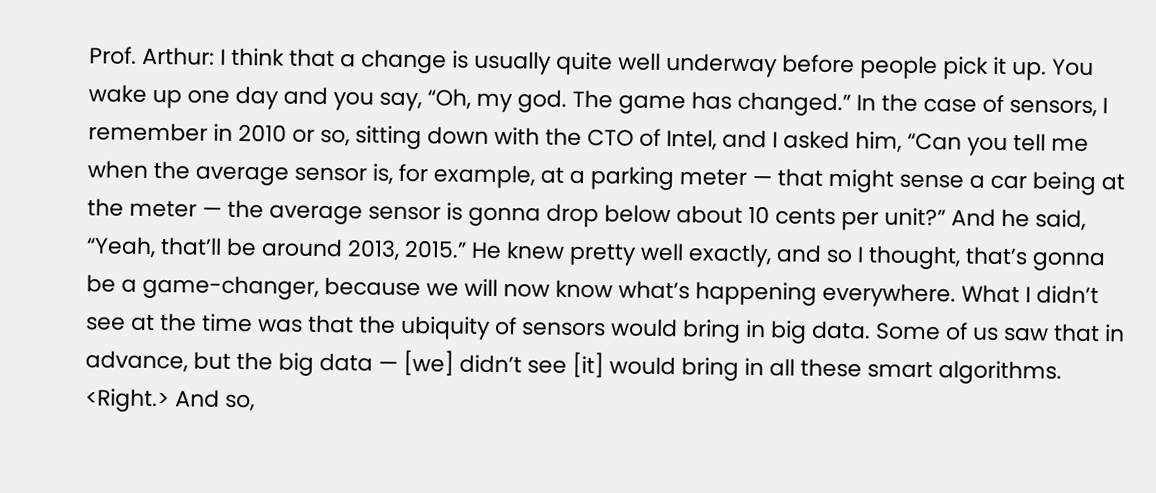Prof. Arthur: I think that a change is usually quite well underway before people pick it up. You wake up one day and you say, “Oh, my god. The game has changed.” In the case of sensors, I remember in 2010 or so, sitting down with the CTO of Intel, and I asked him, “Can you tell me when the average sensor is, for example, at a parking meter — that might sense a car being at the meter — the average sensor is gonna drop below about 10 cents per unit?” And he said, “Yeah, that’ll be around 2013, 2015.” He knew pretty well exactly, and so I thought, that’s gonna be a game-changer, because we will now know what’s happening everywhere. What I didn’t see at the time was that the ubiquity of sensors would bring in big data. Some of us saw that in advance, but the big data — [we] didn’t see [it] would bring in all these smart algorithms. <Right.> And so,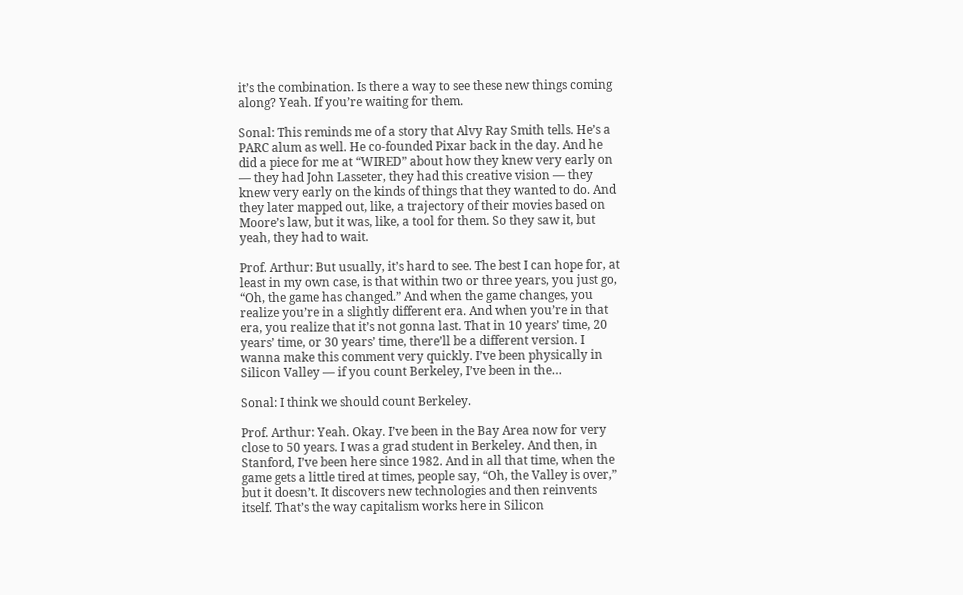it’s the combination. Is there a way to see these new things coming along? Yeah. If you’re waiting for them.

Sonal: This reminds me of a story that Alvy Ray Smith tells. He’s a PARC alum as well. He co-founded Pixar back in the day. And he did a piece for me at “WIRED” about how they knew very early on — they had John Lasseter, they had this creative vision — they knew very early on the kinds of things that they wanted to do. And they later mapped out, like, a trajectory of their movies based on Moore’s law, but it was, like, a tool for them. So they saw it, but yeah, they had to wait.

Prof. Arthur: But usually, it’s hard to see. The best I can hope for, at least in my own case, is that within two or three years, you just go, “Oh, the game has changed.” And when the game changes, you realize you’re in a slightly different era. And when you’re in that era, you realize that it’s not gonna last. That in 10 years’ time, 20 years’ time, or 30 years’ time, there’ll be a different version. I wanna make this comment very quickly. I’ve been physically in Silicon Valley — if you count Berkeley, I’ve been in the…

Sonal: I think we should count Berkeley.

Prof. Arthur: Yeah. Okay. I’ve been in the Bay Area now for very close to 50 years. I was a grad student in Berkeley. And then, in Stanford, I’ve been here since 1982. And in all that time, when the game gets a little tired at times, people say, “Oh, the Valley is over,” but it doesn’t. It discovers new technologies and then reinvents itself. That’s the way capitalism works here in Silicon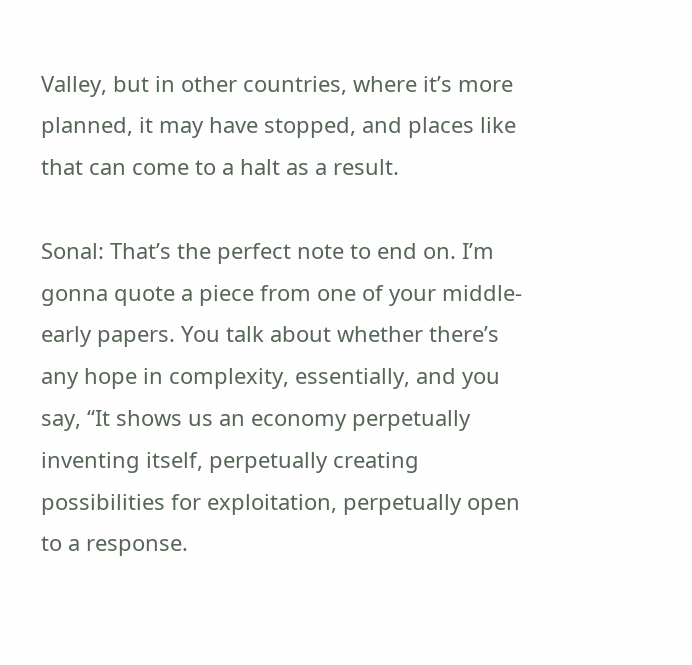Valley, but in other countries, where it’s more planned, it may have stopped, and places like that can come to a halt as a result.

Sonal: That’s the perfect note to end on. I’m gonna quote a piece from one of your middle-early papers. You talk about whether there’s any hope in complexity, essentially, and you say, “It shows us an economy perpetually inventing itself, perpetually creating possibilities for exploitation, perpetually open to a response.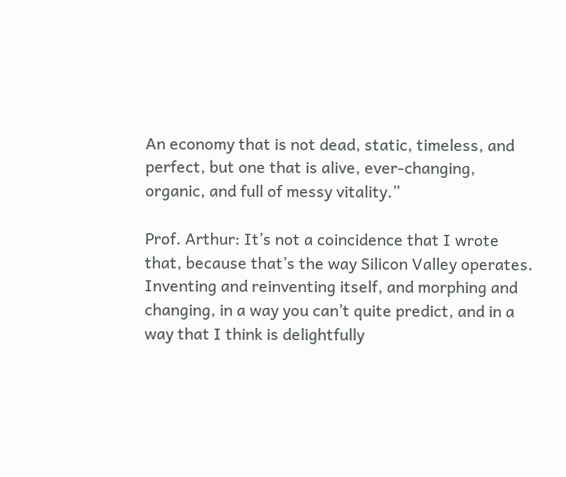An economy that is not dead, static, timeless, and perfect, but one that is alive, ever-changing, organic, and full of messy vitality.”

Prof. Arthur: It’s not a coincidence that I wrote that, because that’s the way Silicon Valley operates. Inventing and reinventing itself, and morphing and changing, in a way you can’t quite predict, and in a way that I think is delightfully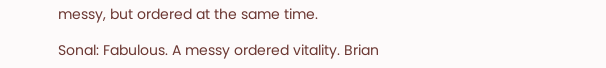messy, but ordered at the same time.

Sonal: Fabulous. A messy ordered vitality. Brian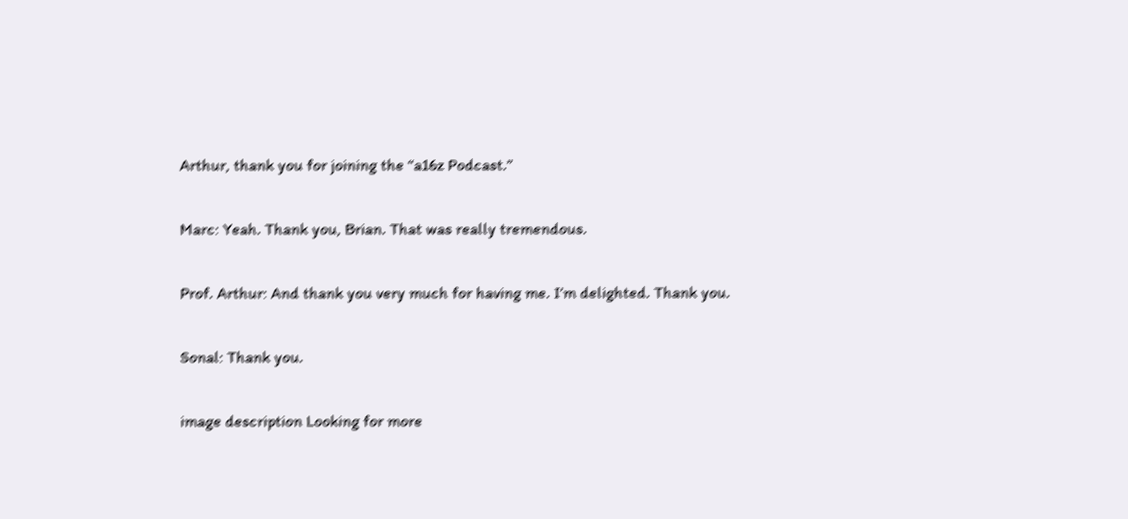Arthur, thank you for joining the “a16z Podcast.”

Marc: Yeah. Thank you, Brian. That was really tremendous.

Prof. Arthur: And thank you very much for having me. I’m delighted. Thank you.

Sonal: Thank you.

image description Looking for more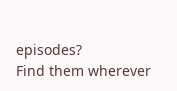episodes?
Find them wherever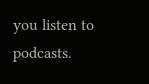you listen to podcasts.